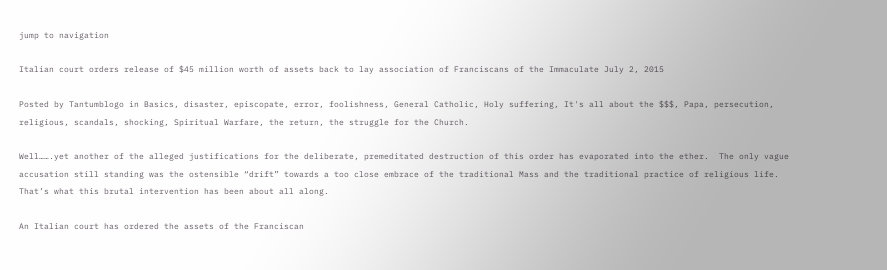jump to navigation

Italian court orders release of $45 million worth of assets back to lay association of Franciscans of the Immaculate July 2, 2015

Posted by Tantumblogo in Basics, disaster, episcopate, error, foolishness, General Catholic, Holy suffering, It's all about the $$$, Papa, persecution, religious, scandals, shocking, Spiritual Warfare, the return, the struggle for the Church.

Well…….yet another of the alleged justifications for the deliberate, premeditated destruction of this order has evaporated into the ether.  The only vague accusation still standing was the ostensible “drift” towards a too close embrace of the traditional Mass and the traditional practice of religious life. That’s what this brutal intervention has been about all along.

An Italian court has ordered the assets of the Franciscan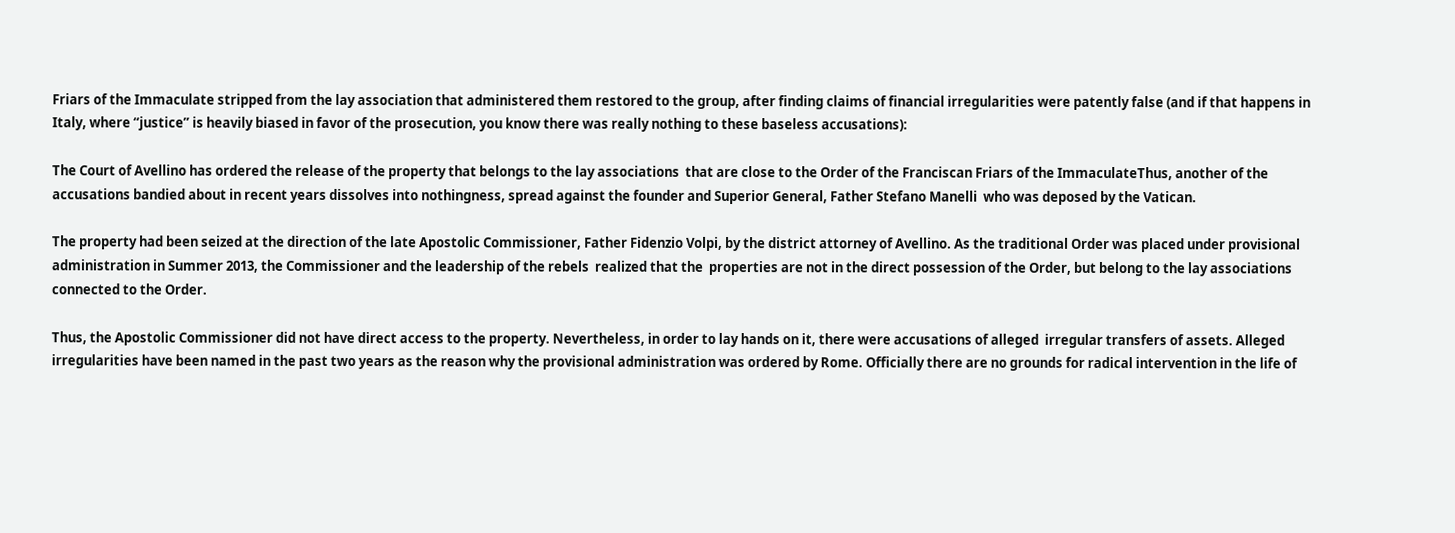Friars of the Immaculate stripped from the lay association that administered them restored to the group, after finding claims of financial irregularities were patently false (and if that happens in Italy, where “justice” is heavily biased in favor of the prosecution, you know there was really nothing to these baseless accusations):

The Court of Avellino has ordered the release of the property that belongs to the lay associations  that are close to the Order of the Franciscan Friars of the ImmaculateThus, another of the accusations bandied about in recent years dissolves into nothingness, spread against the founder and Superior General, Father Stefano Manelli  who was deposed by the Vatican.

The property had been seized at the direction of the late Apostolic Commissioner, Father Fidenzio Volpi, by the district attorney of Avellino. As the traditional Order was placed under provisional administration in Summer 2013, the Commissioner and the leadership of the rebels  realized that the  properties are not in the direct possession of the Order, but belong to the lay associations connected to the Order.

Thus, the Apostolic Commissioner did not have direct access to the property. Nevertheless, in order to lay hands on it, there were accusations of alleged  irregular transfers of assets. Alleged irregularities have been named in the past two years as the reason why the provisional administration was ordered by Rome. Officially there are no grounds for radical intervention in the life of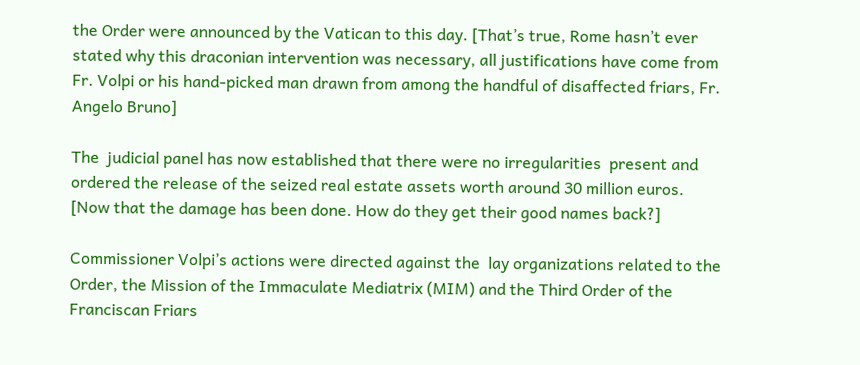the Order were announced by the Vatican to this day. [That’s true, Rome hasn’t ever stated why this draconian intervention was necessary, all justifications have come from Fr. Volpi or his hand-picked man drawn from among the handful of disaffected friars, Fr. Angelo Bruno]

The  judicial panel has now established that there were no irregularities  present and ordered the release of the seized real estate assets worth around 30 million euros. [Now that the damage has been done. How do they get their good names back?]

Commissioner Volpi’s actions were directed against the  lay organizations related to the Order, the Mission of the Immaculate Mediatrix (MIM) and the Third Order of the Franciscan Friars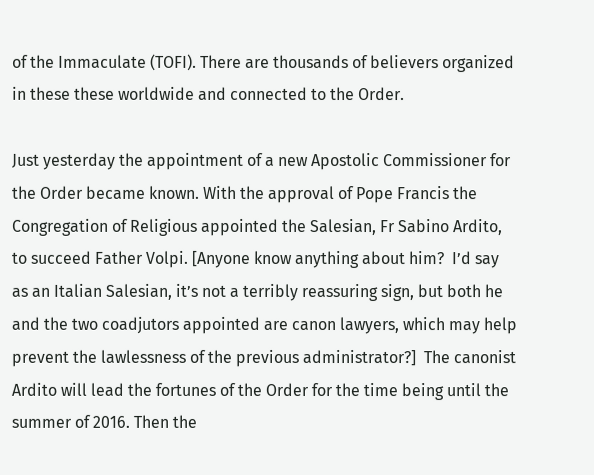of the Immaculate (TOFI). There are thousands of believers organized in these these worldwide and connected to the Order.

Just yesterday the appointment of a new Apostolic Commissioner for the Order became known. With the approval of Pope Francis the Congregation of Religious appointed the Salesian, Fr Sabino Ardito, to succeed Father Volpi. [Anyone know anything about him?  I’d say as an Italian Salesian, it’s not a terribly reassuring sign, but both he and the two coadjutors appointed are canon lawyers, which may help prevent the lawlessness of the previous administrator?]  The canonist Ardito will lead the fortunes of the Order for the time being until the summer of 2016. Then the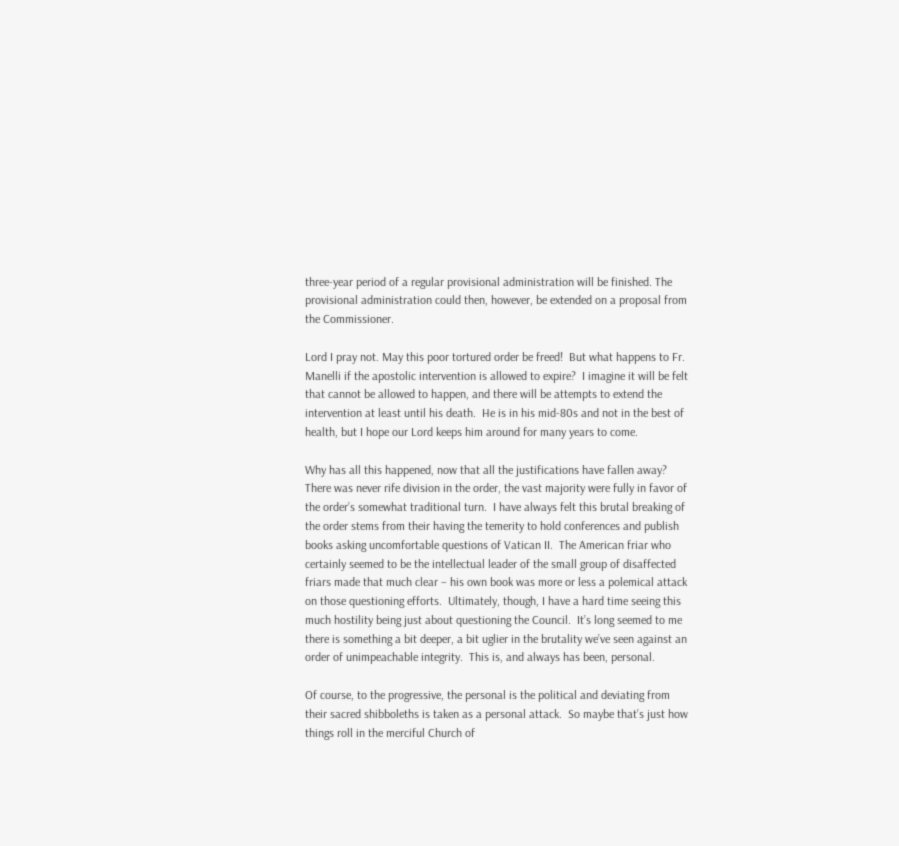three-year period of a regular provisional administration will be finished. The provisional administration could then, however, be extended on a proposal from the Commissioner.

Lord I pray not. May this poor tortured order be freed!  But what happens to Fr. Manelli if the apostolic intervention is allowed to expire?  I imagine it will be felt that cannot be allowed to happen, and there will be attempts to extend the intervention at least until his death.  He is in his mid-80s and not in the best of health, but I hope our Lord keeps him around for many years to come.

Why has all this happened, now that all the justifications have fallen away?  There was never rife division in the order, the vast majority were fully in favor of the order’s somewhat traditional turn.  I have always felt this brutal breaking of the order stems from their having the temerity to hold conferences and publish books asking uncomfortable questions of Vatican II.  The American friar who certainly seemed to be the intellectual leader of the small group of disaffected friars made that much clear – his own book was more or less a polemical attack on those questioning efforts.  Ultimately, though, I have a hard time seeing this much hostility being just about questioning the Council.  It’s long seemed to me there is something a bit deeper, a bit uglier in the brutality we’ve seen against an order of unimpeachable integrity.  This is, and always has been, personal.

Of course, to the progressive, the personal is the political and deviating from their sacred shibboleths is taken as a personal attack.  So maybe that’s just how things roll in the merciful Church of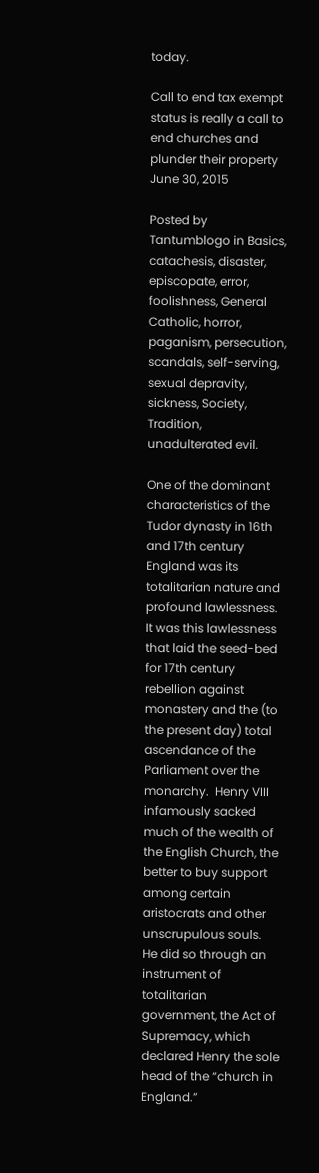today.

Call to end tax exempt status is really a call to end churches and plunder their property June 30, 2015

Posted by Tantumblogo in Basics, catachesis, disaster, episcopate, error, foolishness, General Catholic, horror, paganism, persecution, scandals, self-serving, sexual depravity, sickness, Society, Tradition, unadulterated evil.

One of the dominant characteristics of the Tudor dynasty in 16th and 17th century England was its totalitarian nature and profound lawlessness.  It was this lawlessness that laid the seed-bed for 17th century rebellion against monastery and the (to the present day) total ascendance of the Parliament over the monarchy.  Henry VIII infamously sacked much of the wealth of the English Church, the better to buy support among certain aristocrats and other unscrupulous souls.  He did so through an instrument of totalitarian government, the Act of Supremacy, which declared Henry the sole head of the “church in England.”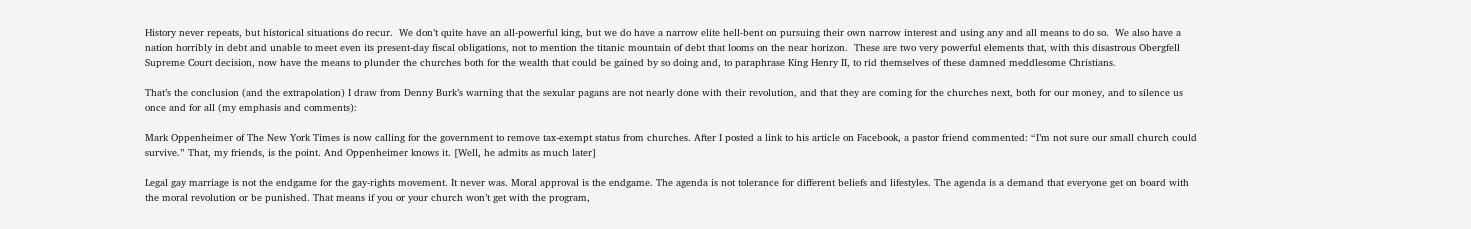History never repeats, but historical situations do recur.  We don’t quite have an all-powerful king, but we do have a narrow elite hell-bent on pursuing their own narrow interest and using any and all means to do so.  We also have a nation horribly in debt and unable to meet even its present-day fiscal obligations, not to mention the titanic mountain of debt that looms on the near horizon.  These are two very powerful elements that, with this disastrous Obergfell Supreme Court decision, now have the means to plunder the churches both for the wealth that could be gained by so doing and, to paraphrase King Henry II, to rid themselves of these damned meddlesome Christians.

That’s the conclusion (and the extrapolation) I draw from Denny Burk’s warning that the sexular pagans are not nearly done with their revolution, and that they are coming for the churches next, both for our money, and to silence us once and for all (my emphasis and comments):

Mark Oppenheimer of The New York Times is now calling for the government to remove tax-exempt status from churches. After I posted a link to his article on Facebook, a pastor friend commented: “I’m not sure our small church could survive.” That, my friends, is the point. And Oppenheimer knows it. [Well, he admits as much later]

Legal gay marriage is not the endgame for the gay-rights movement. It never was. Moral approval is the endgame. The agenda is not tolerance for different beliefs and lifestyles. The agenda is a demand that everyone get on board with the moral revolution or be punished. That means if you or your church won’t get with the program,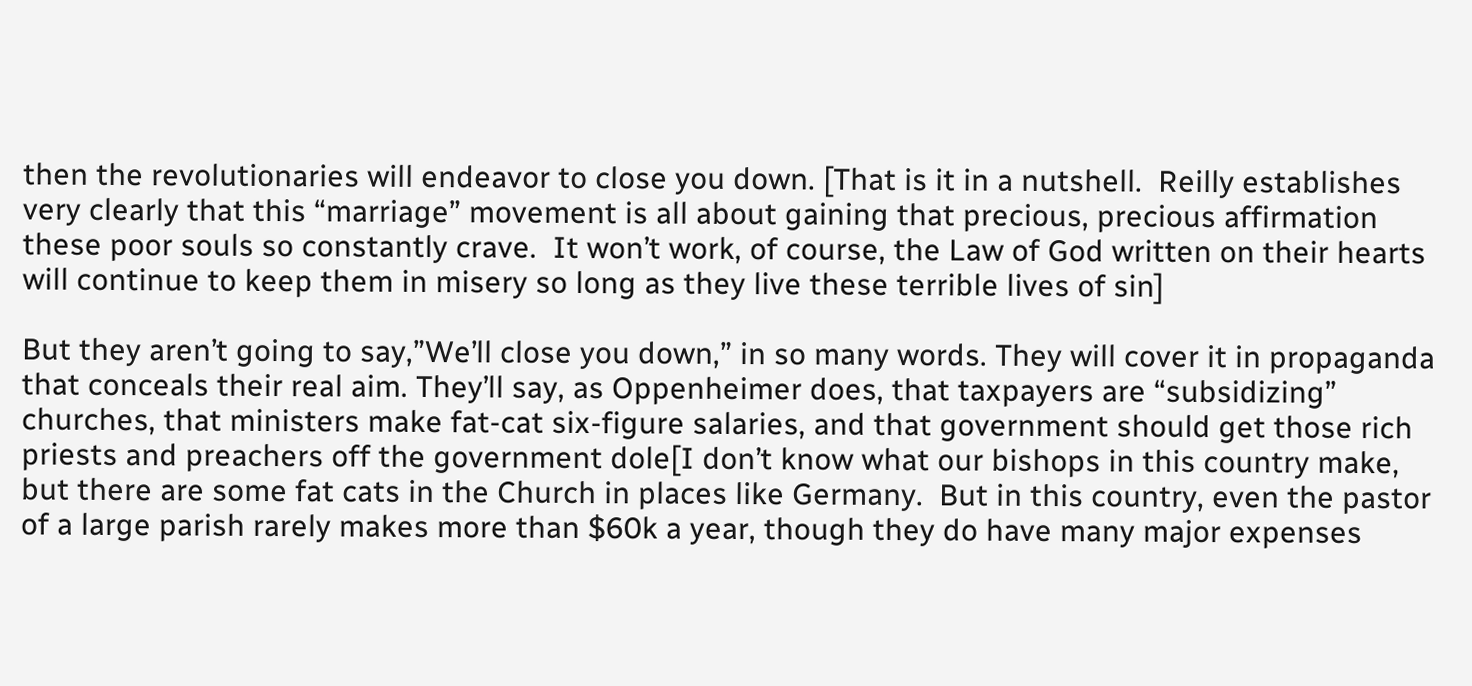then the revolutionaries will endeavor to close you down. [That is it in a nutshell.  Reilly establishes very clearly that this “marriage” movement is all about gaining that precious, precious affirmation these poor souls so constantly crave.  It won’t work, of course, the Law of God written on their hearts will continue to keep them in misery so long as they live these terrible lives of sin]

But they aren’t going to say,”We’ll close you down,” in so many words. They will cover it in propaganda that conceals their real aim. They’ll say, as Oppenheimer does, that taxpayers are “subsidizing” churches, that ministers make fat-cat six-figure salaries, and that government should get those rich priests and preachers off the government dole[I don’t know what our bishops in this country make, but there are some fat cats in the Church in places like Germany.  But in this country, even the pastor of a large parish rarely makes more than $60k a year, though they do have many major expenses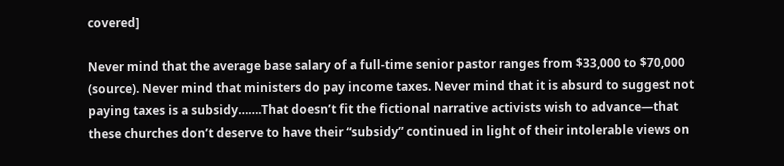covered]

Never mind that the average base salary of a full-time senior pastor ranges from $33,000 to $70,000 (source). Never mind that ministers do pay income taxes. Never mind that it is absurd to suggest not paying taxes is a subsidy…….That doesn’t fit the fictional narrative activists wish to advance—that these churches don’t deserve to have their “subsidy” continued in light of their intolerable views on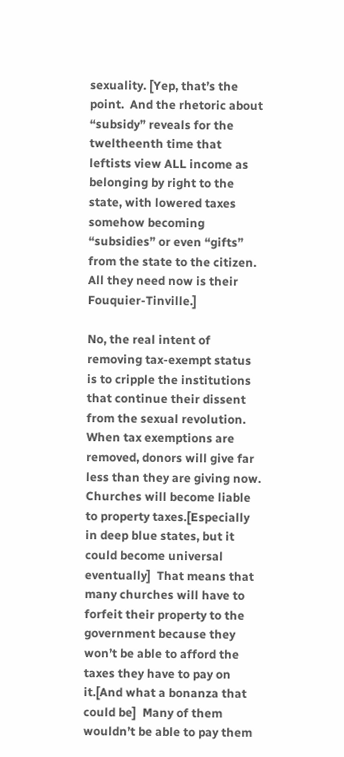sexuality. [Yep, that’s the point.  And the rhetoric about “subsidy” reveals for the tweltheenth time that leftists view ALL income as belonging by right to the state, with lowered taxes somehow becoming “subsidies” or even “gifts” from the state to the citizen.  All they need now is their Fouquier-Tinville.]

No, the real intent of removing tax-exempt status is to cripple the institutions that continue their dissent from the sexual revolution. When tax exemptions are removed, donors will give far less than they are giving now. Churches will become liable to property taxes.[Especially in deep blue states, but it could become universal eventually]  That means that many churches will have to forfeit their property to the government because they won’t be able to afford the taxes they have to pay on it.[And what a bonanza that could be]  Many of them wouldn’t be able to pay them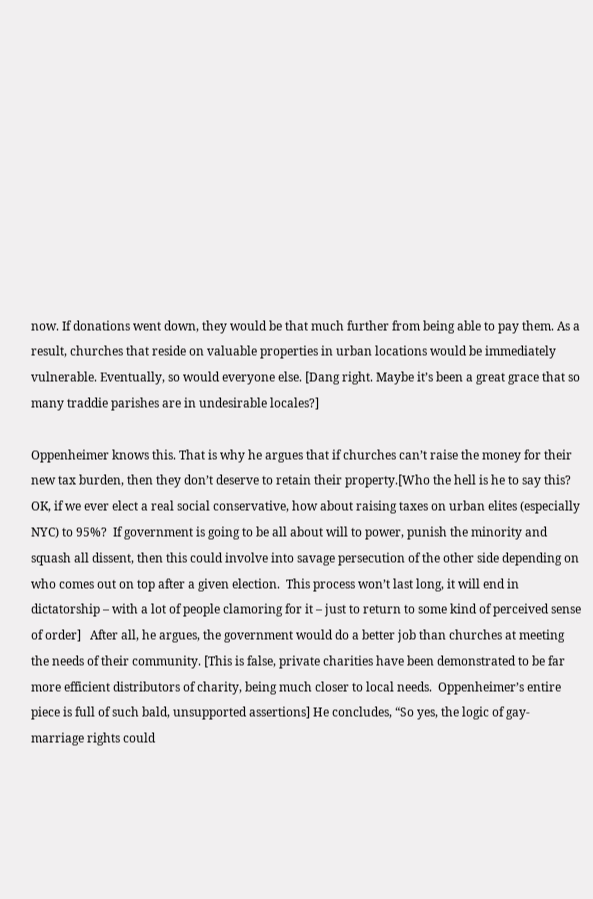now. If donations went down, they would be that much further from being able to pay them. As a result, churches that reside on valuable properties in urban locations would be immediately vulnerable. Eventually, so would everyone else. [Dang right. Maybe it’s been a great grace that so many traddie parishes are in undesirable locales?]

Oppenheimer knows this. That is why he argues that if churches can’t raise the money for their new tax burden, then they don’t deserve to retain their property.[Who the hell is he to say this?  OK, if we ever elect a real social conservative, how about raising taxes on urban elites (especially NYC) to 95%?  If government is going to be all about will to power, punish the minority and squash all dissent, then this could involve into savage persecution of the other side depending on who comes out on top after a given election.  This process won’t last long, it will end in dictatorship – with a lot of people clamoring for it – just to return to some kind of perceived sense of order]   After all, he argues, the government would do a better job than churches at meeting the needs of their community. [This is false, private charities have been demonstrated to be far more efficient distributors of charity, being much closer to local needs.  Oppenheimer’s entire piece is full of such bald, unsupported assertions] He concludes, “So yes, the logic of gay-marriage rights could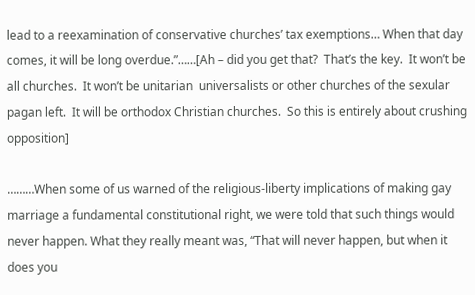lead to a reexamination of conservative churches’ tax exemptions… When that day comes, it will be long overdue.”……[Ah – did you get that?  That’s the key.  It won’t be all churches.  It won’t be unitarian  universalists or other churches of the sexular pagan left.  It will be orthodox Christian churches.  So this is entirely about crushing opposition]

………When some of us warned of the religious-liberty implications of making gay marriage a fundamental constitutional right, we were told that such things would never happen. What they really meant was, “That will never happen, but when it does you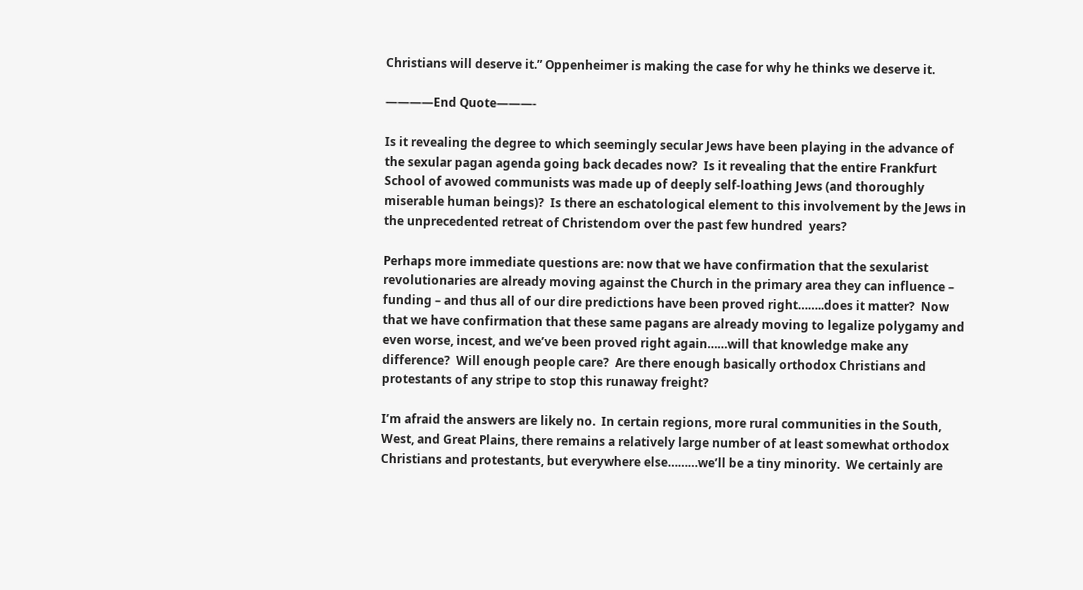Christians will deserve it.” Oppenheimer is making the case for why he thinks we deserve it.

————End Quote———-

Is it revealing the degree to which seemingly secular Jews have been playing in the advance of the sexular pagan agenda going back decades now?  Is it revealing that the entire Frankfurt School of avowed communists was made up of deeply self-loathing Jews (and thoroughly miserable human beings)?  Is there an eschatological element to this involvement by the Jews in the unprecedented retreat of Christendom over the past few hundred  years?

Perhaps more immediate questions are: now that we have confirmation that the sexularist revolutionaries are already moving against the Church in the primary area they can influence – funding – and thus all of our dire predictions have been proved right……..does it matter?  Now that we have confirmation that these same pagans are already moving to legalize polygamy and even worse, incest, and we’ve been proved right again……will that knowledge make any difference?  Will enough people care?  Are there enough basically orthodox Christians and protestants of any stripe to stop this runaway freight?

I’m afraid the answers are likely no.  In certain regions, more rural communities in the South, West, and Great Plains, there remains a relatively large number of at least somewhat orthodox Christians and protestants, but everywhere else………we’ll be a tiny minority.  We certainly are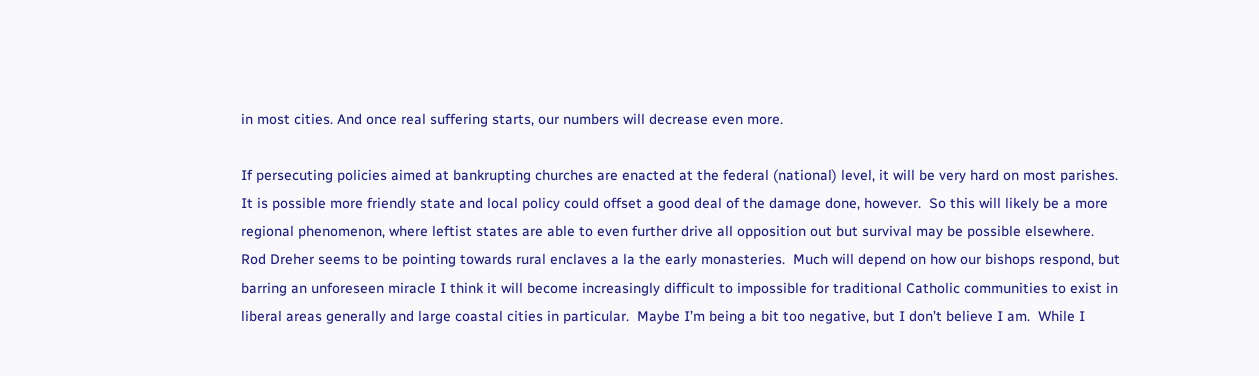in most cities. And once real suffering starts, our numbers will decrease even more.

If persecuting policies aimed at bankrupting churches are enacted at the federal (national) level, it will be very hard on most parishes.  It is possible more friendly state and local policy could offset a good deal of the damage done, however.  So this will likely be a more regional phenomenon, where leftist states are able to even further drive all opposition out but survival may be possible elsewhere.  Rod Dreher seems to be pointing towards rural enclaves a la the early monasteries.  Much will depend on how our bishops respond, but barring an unforeseen miracle I think it will become increasingly difficult to impossible for traditional Catholic communities to exist in liberal areas generally and large coastal cities in particular.  Maybe I’m being a bit too negative, but I don’t believe I am.  While I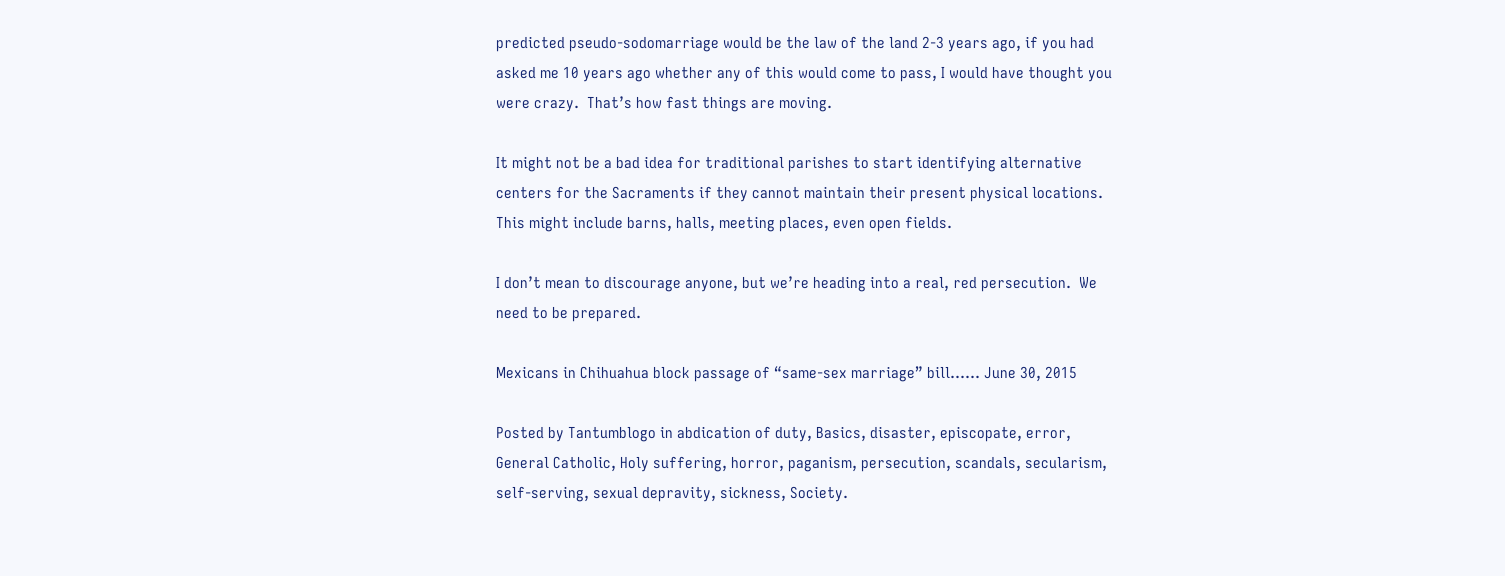predicted pseudo-sodomarriage would be the law of the land 2-3 years ago, if you had asked me 10 years ago whether any of this would come to pass, I would have thought you were crazy.  That’s how fast things are moving.

It might not be a bad idea for traditional parishes to start identifying alternative centers for the Sacraments if they cannot maintain their present physical locations.  This might include barns, halls, meeting places, even open fields.

I don’t mean to discourage anyone, but we’re heading into a real, red persecution.  We need to be prepared.

Mexicans in Chihuahua block passage of “same-sex marriage” bill…… June 30, 2015

Posted by Tantumblogo in abdication of duty, Basics, disaster, episcopate, error, General Catholic, Holy suffering, horror, paganism, persecution, scandals, secularism, self-serving, sexual depravity, sickness, Society.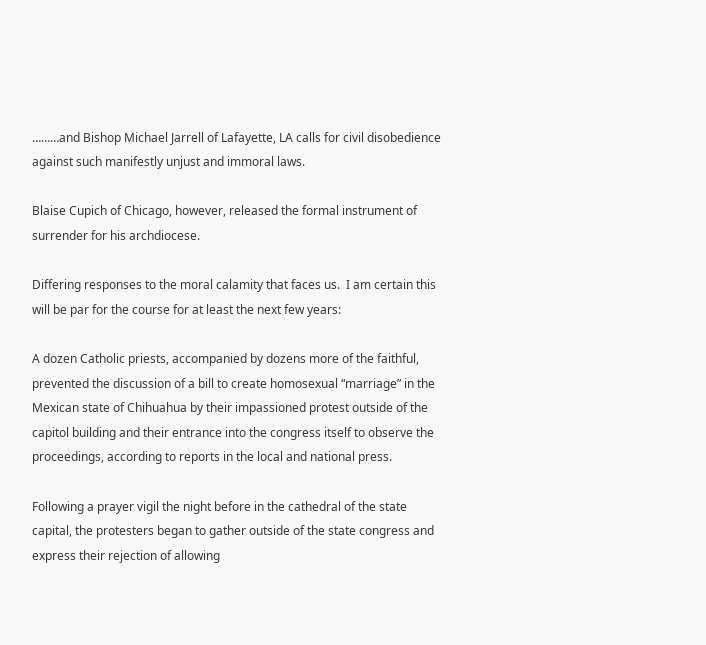………and Bishop Michael Jarrell of Lafayette, LA calls for civil disobedience against such manifestly unjust and immoral laws.

Blaise Cupich of Chicago, however, released the formal instrument of surrender for his archdiocese.

Differing responses to the moral calamity that faces us.  I am certain this will be par for the course for at least the next few years:

A dozen Catholic priests, accompanied by dozens more of the faithful, prevented the discussion of a bill to create homosexual “marriage” in the Mexican state of Chihuahua by their impassioned protest outside of the capitol building and their entrance into the congress itself to observe the proceedings, according to reports in the local and national press.

Following a prayer vigil the night before in the cathedral of the state capital, the protesters began to gather outside of the state congress and express their rejection of allowing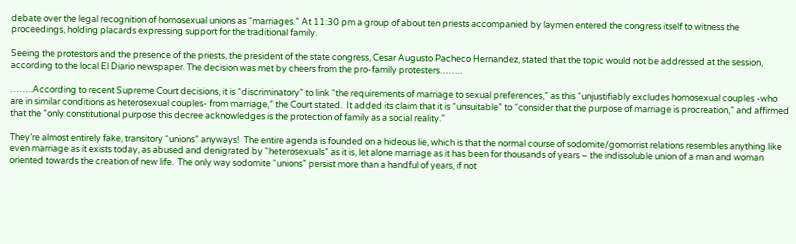debate over the legal recognition of homosexual unions as “marriages.” At 11:30 pm a group of about ten priests accompanied by laymen entered the congress itself to witness the proceedings, holding placards expressing support for the traditional family.

Seeing the protestors and the presence of the priests, the president of the state congress, Cesar Augusto Pacheco Hernandez, stated that the topic would not be addressed at the session, according to the local El Diario newspaper. The decision was met by cheers from the pro-family protesters……..

……..According to recent Supreme Court decisions, it is “discriminatory” to link “the requirements of marriage to sexual preferences,” as this “unjustifiably excludes homosexual couples -who are in similar conditions as heterosexual couples- from marriage,” the Court stated.  It added its claim that it is “unsuitable” to “consider that the purpose of marriage is procreation,” and affirmed that the “only constitutional purpose this decree acknowledges is the protection of family as a social reality.”

They’re almost entirely fake, transitory “unions” anyways!  The entire agenda is founded on a hideous lie, which is that the normal course of sodomite/gomorrist relations resembles anything like even marriage as it exists today, as abused and denigrated by “heterosexuals” as it is, let alone marriage as it has been for thousands of years – the indissoluble union of a man and woman oriented towards the creation of new life.  The only way sodomite “unions” persist more than a handful of years, if not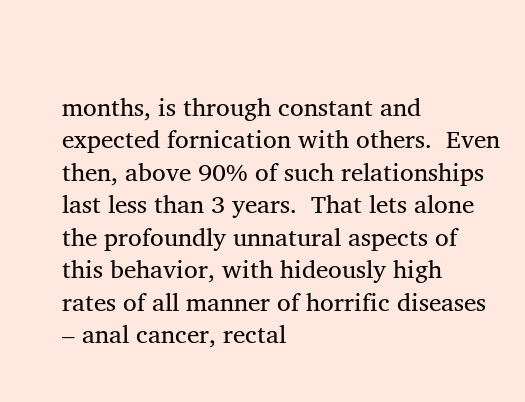months, is through constant and expected fornication with others.  Even then, above 90% of such relationships last less than 3 years.  That lets alone the profoundly unnatural aspects of this behavior, with hideously high rates of all manner of horrific diseases – anal cancer, rectal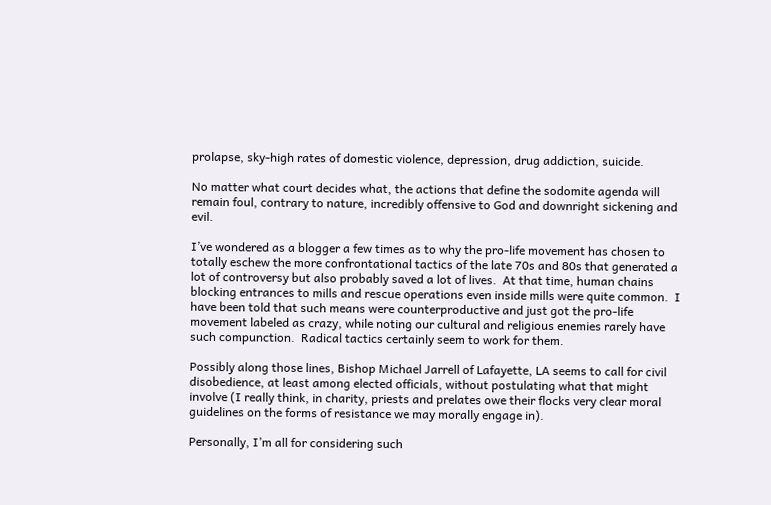prolapse, sky-high rates of domestic violence, depression, drug addiction, suicide.

No matter what court decides what, the actions that define the sodomite agenda will remain foul, contrary to nature, incredibly offensive to God and downright sickening and evil.

I’ve wondered as a blogger a few times as to why the pro-life movement has chosen to totally eschew the more confrontational tactics of the late 70s and 80s that generated a lot of controversy but also probably saved a lot of lives.  At that time, human chains blocking entrances to mills and rescue operations even inside mills were quite common.  I have been told that such means were counterproductive and just got the pro-life movement labeled as crazy, while noting our cultural and religious enemies rarely have such compunction.  Radical tactics certainly seem to work for them.

Possibly along those lines, Bishop Michael Jarrell of Lafayette, LA seems to call for civil disobedience, at least among elected officials, without postulating what that might involve (I really think, in charity, priests and prelates owe their flocks very clear moral guidelines on the forms of resistance we may morally engage in).

Personally, I’m all for considering such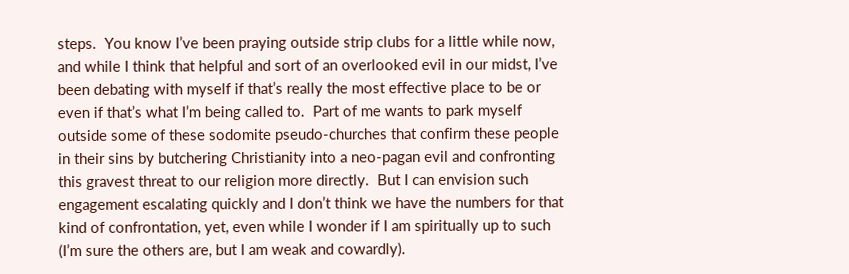steps.  You know I’ve been praying outside strip clubs for a little while now, and while I think that helpful and sort of an overlooked evil in our midst, I’ve been debating with myself if that’s really the most effective place to be or even if that’s what I’m being called to.  Part of me wants to park myself outside some of these sodomite pseudo-churches that confirm these people in their sins by butchering Christianity into a neo-pagan evil and confronting this gravest threat to our religion more directly.  But I can envision such engagement escalating quickly and I don’t think we have the numbers for that kind of confrontation, yet, even while I wonder if I am spiritually up to such (I’m sure the others are, but I am weak and cowardly).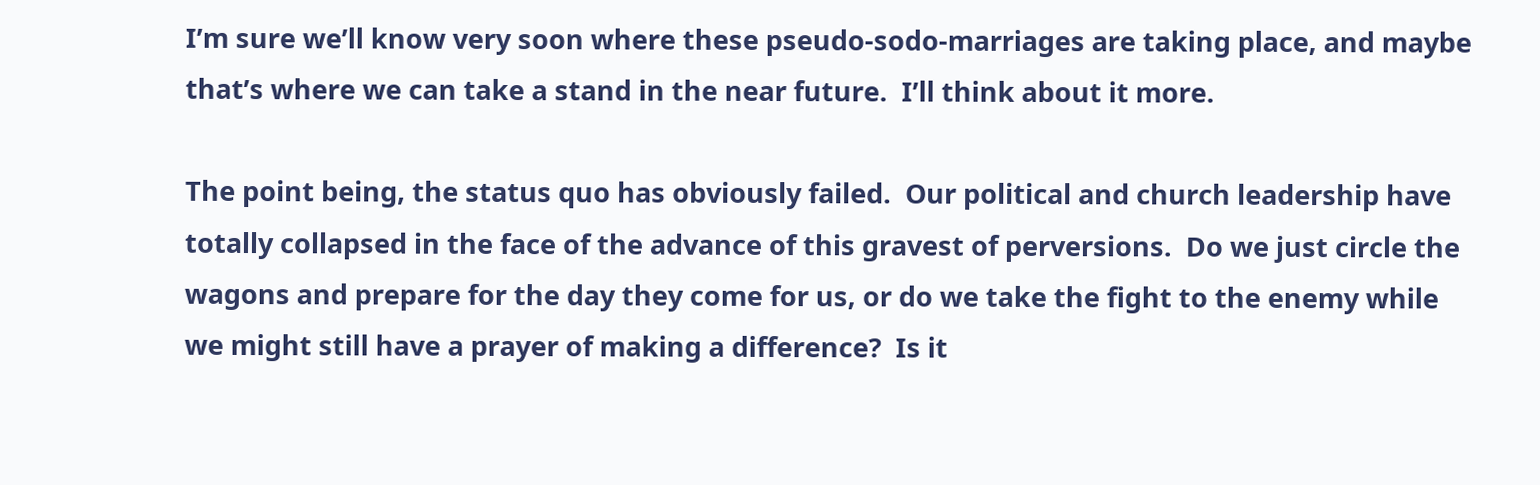I’m sure we’ll know very soon where these pseudo-sodo-marriages are taking place, and maybe that’s where we can take a stand in the near future.  I’ll think about it more.

The point being, the status quo has obviously failed.  Our political and church leadership have totally collapsed in the face of the advance of this gravest of perversions.  Do we just circle the wagons and prepare for the day they come for us, or do we take the fight to the enemy while we might still have a prayer of making a difference?  Is it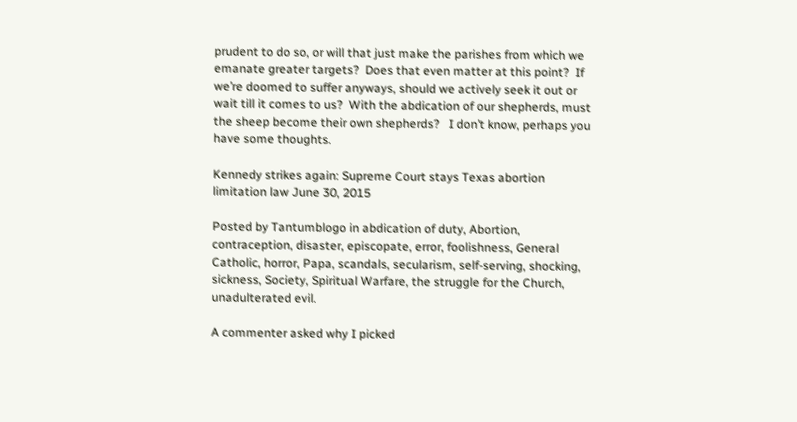prudent to do so, or will that just make the parishes from which we emanate greater targets?  Does that even matter at this point?  If we’re doomed to suffer anyways, should we actively seek it out or wait till it comes to us?  With the abdication of our shepherds, must the sheep become their own shepherds?   I don’t know, perhaps you have some thoughts.

Kennedy strikes again: Supreme Court stays Texas abortion limitation law June 30, 2015

Posted by Tantumblogo in abdication of duty, Abortion, contraception, disaster, episcopate, error, foolishness, General Catholic, horror, Papa, scandals, secularism, self-serving, shocking, sickness, Society, Spiritual Warfare, the struggle for the Church, unadulterated evil.

A commenter asked why I picked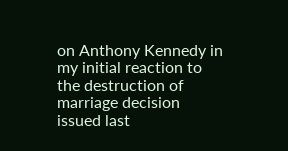on Anthony Kennedy in my initial reaction to the destruction of marriage decision issued last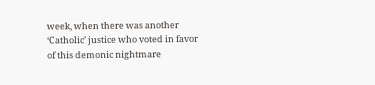week, when there was another ‘Catholic’ justice who voted in favor of this demonic nightmare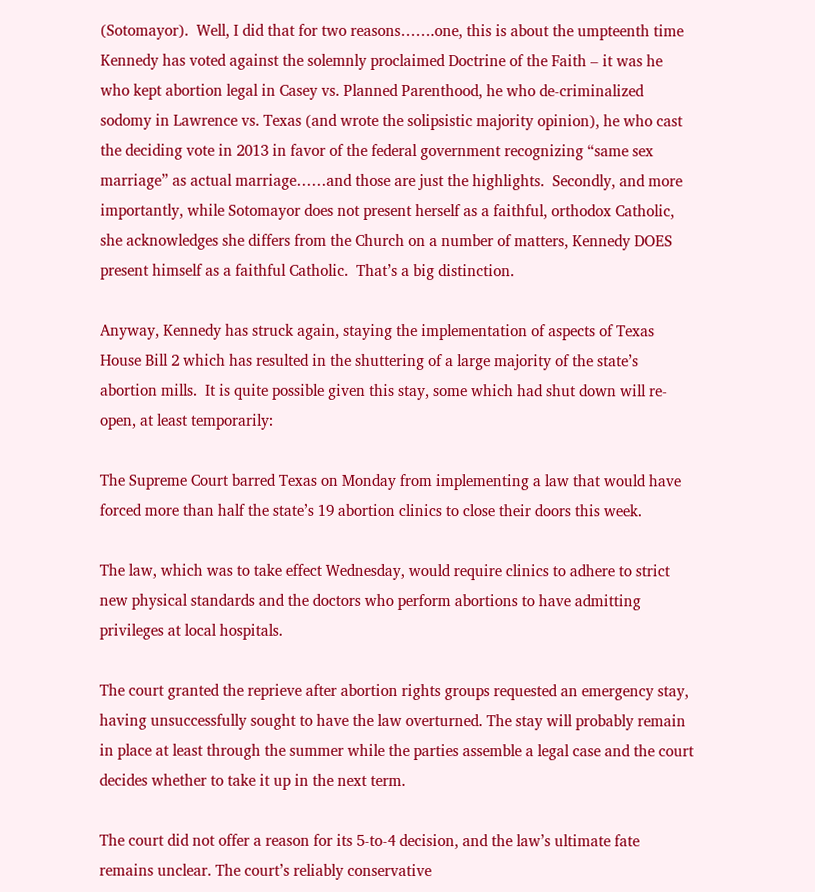(Sotomayor).  Well, I did that for two reasons…….one, this is about the umpteenth time Kennedy has voted against the solemnly proclaimed Doctrine of the Faith – it was he who kept abortion legal in Casey vs. Planned Parenthood, he who de-criminalized sodomy in Lawrence vs. Texas (and wrote the solipsistic majority opinion), he who cast the deciding vote in 2013 in favor of the federal government recognizing “same sex marriage” as actual marriage……and those are just the highlights.  Secondly, and more importantly, while Sotomayor does not present herself as a faithful, orthodox Catholic, she acknowledges she differs from the Church on a number of matters, Kennedy DOES present himself as a faithful Catholic.  That’s a big distinction.

Anyway, Kennedy has struck again, staying the implementation of aspects of Texas House Bill 2 which has resulted in the shuttering of a large majority of the state’s abortion mills.  It is quite possible given this stay, some which had shut down will re-open, at least temporarily:

The Supreme Court barred Texas on Monday from implementing a law that would have forced more than half the state’s 19 abortion clinics to close their doors this week.

The law, which was to take effect Wednesday, would require clinics to adhere to strict new physical standards and the doctors who perform abortions to have admitting privileges at local hospitals.

The court granted the reprieve after abortion rights groups requested an emergency stay, having unsuccessfully sought to have the law overturned. The stay will probably remain in place at least through the summer while the parties assemble a legal case and the court decides whether to take it up in the next term.

The court did not offer a reason for its 5-to-4 decision, and the law’s ultimate fate remains unclear. The court’s reliably conservative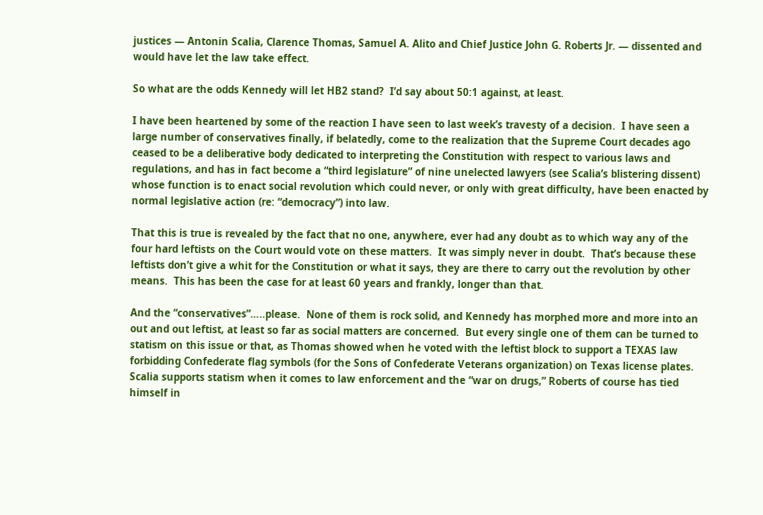justices — Antonin Scalia, Clarence Thomas, Samuel A. Alito and Chief Justice John G. Roberts Jr. — dissented and would have let the law take effect.

So what are the odds Kennedy will let HB2 stand?  I’d say about 50:1 against, at least.

I have been heartened by some of the reaction I have seen to last week’s travesty of a decision.  I have seen a large number of conservatives finally, if belatedly, come to the realization that the Supreme Court decades ago ceased to be a deliberative body dedicated to interpreting the Constitution with respect to various laws and regulations, and has in fact become a “third legislature” of nine unelected lawyers (see Scalia’s blistering dissent) whose function is to enact social revolution which could never, or only with great difficulty, have been enacted by normal legislative action (re: “democracy”) into law.

That this is true is revealed by the fact that no one, anywhere, ever had any doubt as to which way any of the four hard leftists on the Court would vote on these matters.  It was simply never in doubt.  That’s because these leftists don’t give a whit for the Constitution or what it says, they are there to carry out the revolution by other means.  This has been the case for at least 60 years and frankly, longer than that.

And the “conservatives”…..please.  None of them is rock solid, and Kennedy has morphed more and more into an out and out leftist, at least so far as social matters are concerned.  But every single one of them can be turned to statism on this issue or that, as Thomas showed when he voted with the leftist block to support a TEXAS law forbidding Confederate flag symbols (for the Sons of Confederate Veterans organization) on Texas license plates.  Scalia supports statism when it comes to law enforcement and the “war on drugs,” Roberts of course has tied himself in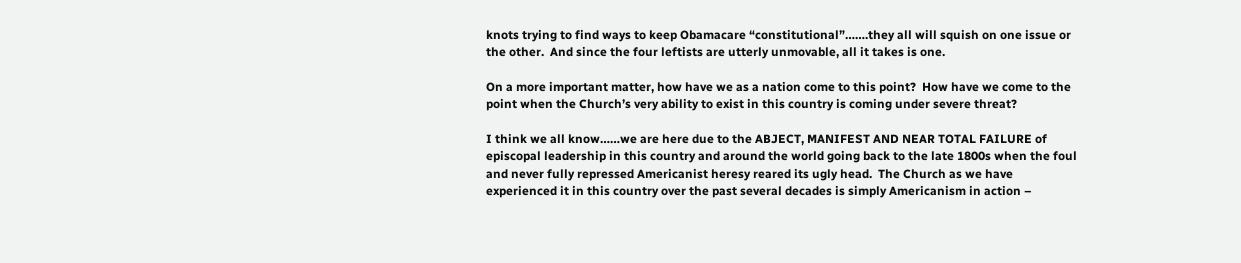knots trying to find ways to keep Obamacare “constitutional”…….they all will squish on one issue or the other.  And since the four leftists are utterly unmovable, all it takes is one.

On a more important matter, how have we as a nation come to this point?  How have we come to the point when the Church’s very ability to exist in this country is coming under severe threat?

I think we all know……we are here due to the ABJECT, MANIFEST AND NEAR TOTAL FAILURE of episcopal leadership in this country and around the world going back to the late 1800s when the foul and never fully repressed Americanist heresy reared its ugly head.  The Church as we have experienced it in this country over the past several decades is simply Americanism in action –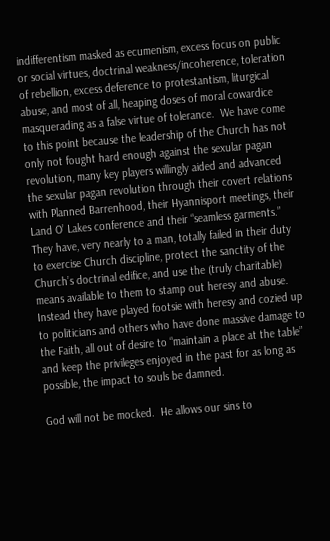indifferentism masked as ecumenism, excess focus on public or social virtues, doctrinal weakness/incoherence, toleration of rebellion, excess deference to protestantism, liturgical abuse, and most of all, heaping doses of moral cowardice masquerading as a false virtue of tolerance.  We have come to this point because the leadership of the Church has not only not fought hard enough against the sexular pagan revolution, many key players willingly aided and advanced the sexular pagan revolution through their covert relations with Planned Barrenhood, their Hyannisport meetings, their Land O’ Lakes conference and their “seamless garments.”  They have, very nearly to a man, totally failed in their duty to exercise Church discipline, protect the sanctity of the Church’s doctrinal edifice, and use the (truly charitable) means available to them to stamp out heresy and abuse.  Instead they have played footsie with heresy and cozied up to politicians and others who have done massive damage to the Faith, all out of desire to “maintain a place at the table” and keep the privileges enjoyed in the past for as long as possible, the impact to souls be damned.

God will not be mocked.  He allows our sins to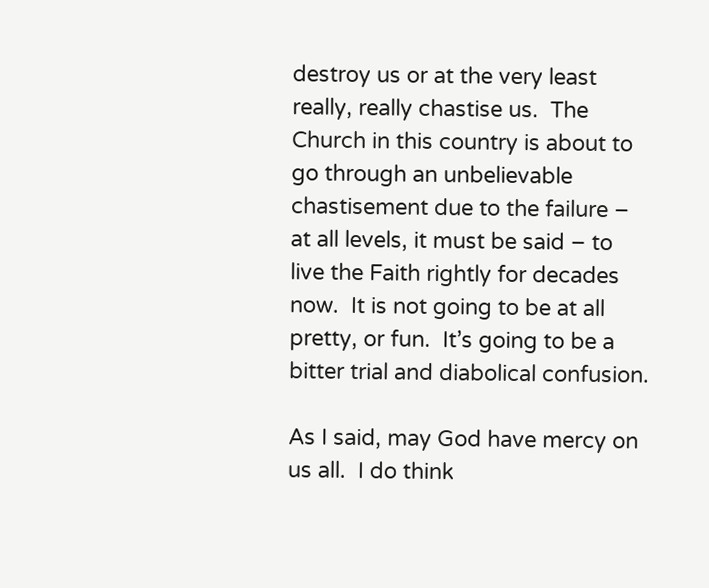destroy us or at the very least really, really chastise us.  The Church in this country is about to go through an unbelievable chastisement due to the failure – at all levels, it must be said – to live the Faith rightly for decades now.  It is not going to be at all pretty, or fun.  It’s going to be a bitter trial and diabolical confusion.

As I said, may God have mercy on us all.  I do think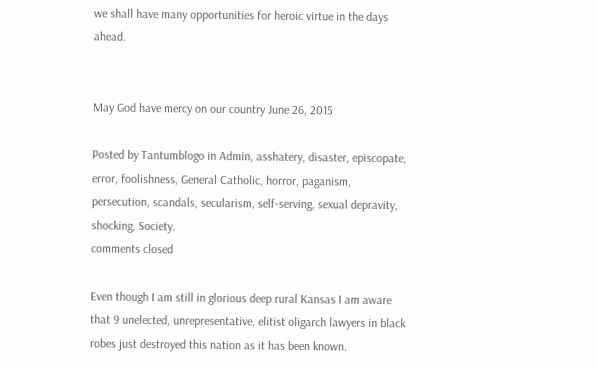we shall have many opportunities for heroic virtue in the days ahead.


May God have mercy on our country June 26, 2015

Posted by Tantumblogo in Admin, asshatery, disaster, episcopate, error, foolishness, General Catholic, horror, paganism, persecution, scandals, secularism, self-serving, sexual depravity, shocking, Society.
comments closed

Even though I am still in glorious deep rural Kansas I am aware that 9 unelected, unrepresentative, elitist oligarch lawyers in black robes just destroyed this nation as it has been known.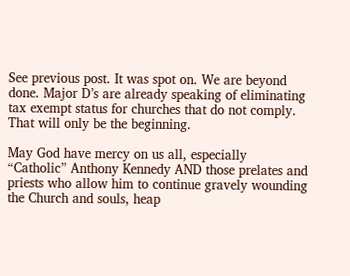See previous post. It was spot on. We are beyond done. Major D’s are already speaking of eliminating tax exempt status for churches that do not comply.  That will only be the beginning.

May God have mercy on us all, especially “Catholic” Anthony Kennedy AND those prelates and priests who allow him to continue gravely wounding the Church and souls, heap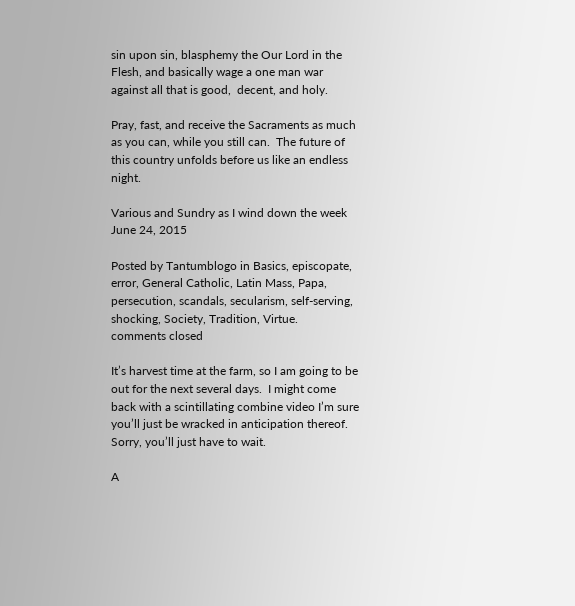sin upon sin, blasphemy the Our Lord in the Flesh, and basically wage a one man war against all that is good,  decent, and holy.

Pray, fast, and receive the Sacraments as much as you can, while you still can.  The future of this country unfolds before us like an endless night.

Various and Sundry as I wind down the week June 24, 2015

Posted by Tantumblogo in Basics, episcopate, error, General Catholic, Latin Mass, Papa, persecution, scandals, secularism, self-serving, shocking, Society, Tradition, Virtue.
comments closed

It’s harvest time at the farm, so I am going to be out for the next several days.  I might come back with a scintillating combine video I’m sure you’ll just be wracked in anticipation thereof.  Sorry, you’ll just have to wait.

A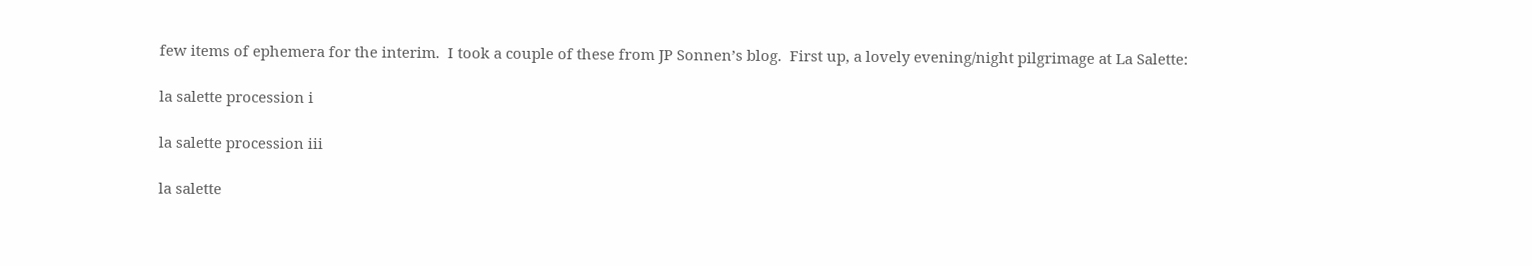few items of ephemera for the interim.  I took a couple of these from JP Sonnen’s blog.  First up, a lovely evening/night pilgrimage at La Salette:

la salette procession i

la salette procession iii

la salette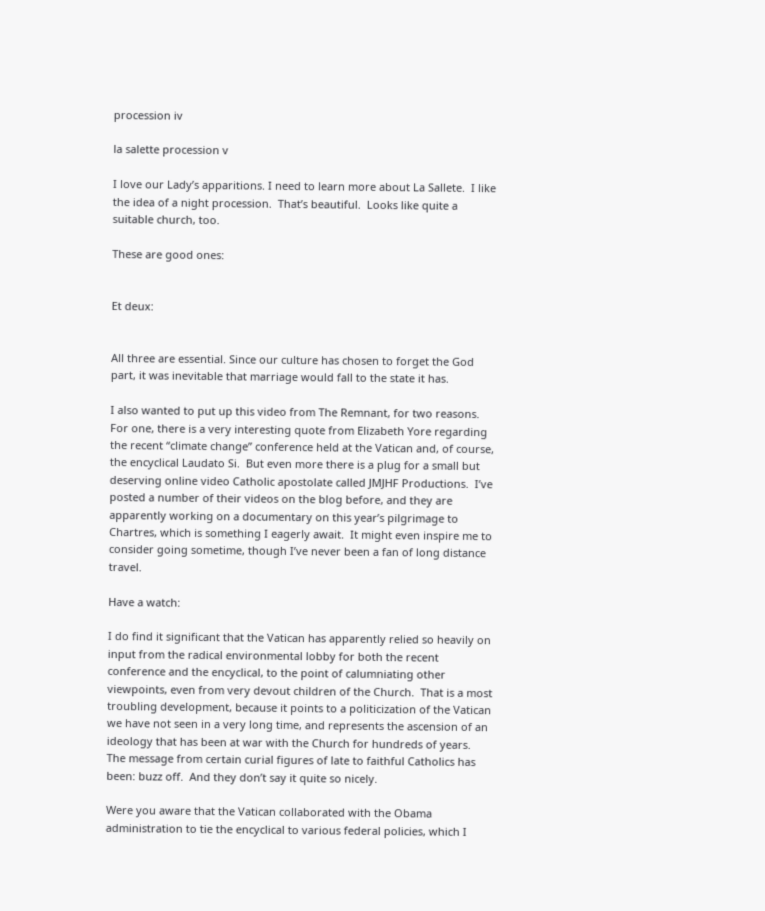procession iv

la salette procession v

I love our Lady’s apparitions. I need to learn more about La Sallete.  I like the idea of a night procession.  That’s beautiful.  Looks like quite a suitable church, too.

These are good ones:


Et deux:


All three are essential. Since our culture has chosen to forget the God part, it was inevitable that marriage would fall to the state it has.

I also wanted to put up this video from The Remnant, for two reasons.  For one, there is a very interesting quote from Elizabeth Yore regarding the recent “climate change” conference held at the Vatican and, of course, the encyclical Laudato Si.  But even more there is a plug for a small but deserving online video Catholic apostolate called JMJHF Productions.  I’ve posted a number of their videos on the blog before, and they are apparently working on a documentary on this year’s pilgrimage to Chartres, which is something I eagerly await.  It might even inspire me to consider going sometime, though I’ve never been a fan of long distance travel.

Have a watch:

I do find it significant that the Vatican has apparently relied so heavily on input from the radical environmental lobby for both the recent conference and the encyclical, to the point of calumniating other viewpoints, even from very devout children of the Church.  That is a most troubling development, because it points to a politicization of the Vatican we have not seen in a very long time, and represents the ascension of an ideology that has been at war with the Church for hundreds of years.  The message from certain curial figures of late to faithful Catholics has been: buzz off.  And they don’t say it quite so nicely.

Were you aware that the Vatican collaborated with the Obama administration to tie the encyclical to various federal policies, which I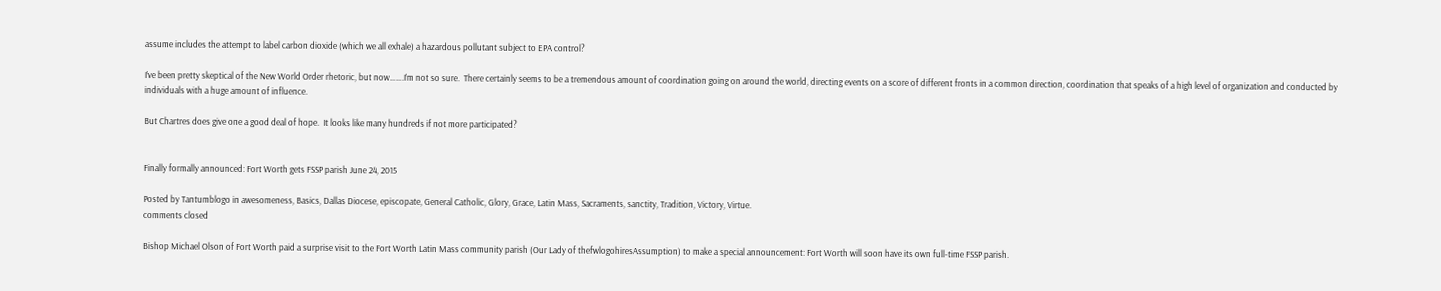assume includes the attempt to label carbon dioxide (which we all exhale) a hazardous pollutant subject to EPA control?

I’ve been pretty skeptical of the New World Order rhetoric, but now…….I’m not so sure.  There certainly seems to be a tremendous amount of coordination going on around the world, directing events on a score of different fronts in a common direction, coordination that speaks of a high level of organization and conducted by individuals with a huge amount of influence.

But Chartres does give one a good deal of hope.  It looks like many hundreds if not more participated?


Finally formally announced: Fort Worth gets FSSP parish June 24, 2015

Posted by Tantumblogo in awesomeness, Basics, Dallas Diocese, episcopate, General Catholic, Glory, Grace, Latin Mass, Sacraments, sanctity, Tradition, Victory, Virtue.
comments closed

Bishop Michael Olson of Fort Worth paid a surprise visit to the Fort Worth Latin Mass community parish (Our Lady of thefwlogohiresAssumption) to make a special announcement: Fort Worth will soon have its own full-time FSSP parish.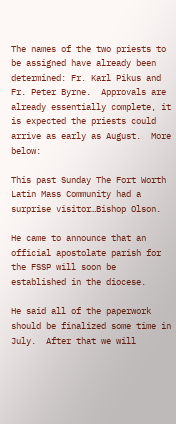The names of the two priests to be assigned have already been determined: Fr. Karl Pikus and Fr. Peter Byrne.  Approvals are already essentially complete, it is expected the priests could arrive as early as August.  More below:

This past Sunday The Fort Worth Latin Mass Community had a surprise visitor…Bishop Olson.

He came to announce that an official apostolate parish for the FSSP will soon be established in the diocese.

He said all of the paperwork should be finalized some time in July.  After that we will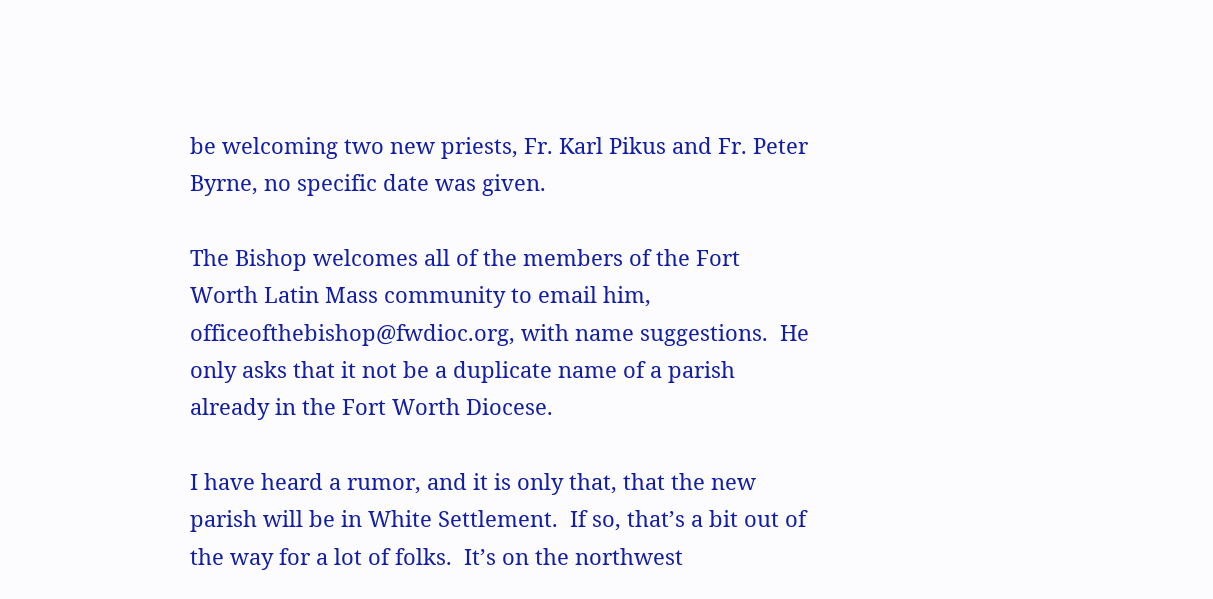be welcoming two new priests, Fr. Karl Pikus and Fr. Peter Byrne, no specific date was given.

The Bishop welcomes all of the members of the Fort Worth Latin Mass community to email him, officeofthebishop@fwdioc.org, with name suggestions.  He only asks that it not be a duplicate name of a parish already in the Fort Worth Diocese.

I have heard a rumor, and it is only that, that the new parish will be in White Settlement.  If so, that’s a bit out of the way for a lot of folks.  It’s on the northwest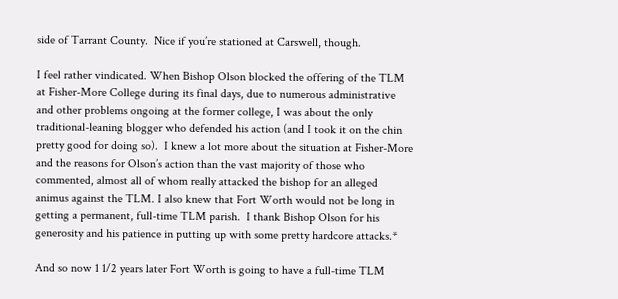side of Tarrant County.  Nice if you’re stationed at Carswell, though.

I feel rather vindicated. When Bishop Olson blocked the offering of the TLM at Fisher-More College during its final days, due to numerous administrative and other problems ongoing at the former college, I was about the only traditional-leaning blogger who defended his action (and I took it on the chin pretty good for doing so).  I knew a lot more about the situation at Fisher-More and the reasons for Olson’s action than the vast majority of those who commented, almost all of whom really attacked the bishop for an alleged animus against the TLM. I also knew that Fort Worth would not be long in getting a permanent, full-time TLM parish.  I thank Bishop Olson for his generosity and his patience in putting up with some pretty hardcore attacks.*

And so now 1 1/2 years later Fort Worth is going to have a full-time TLM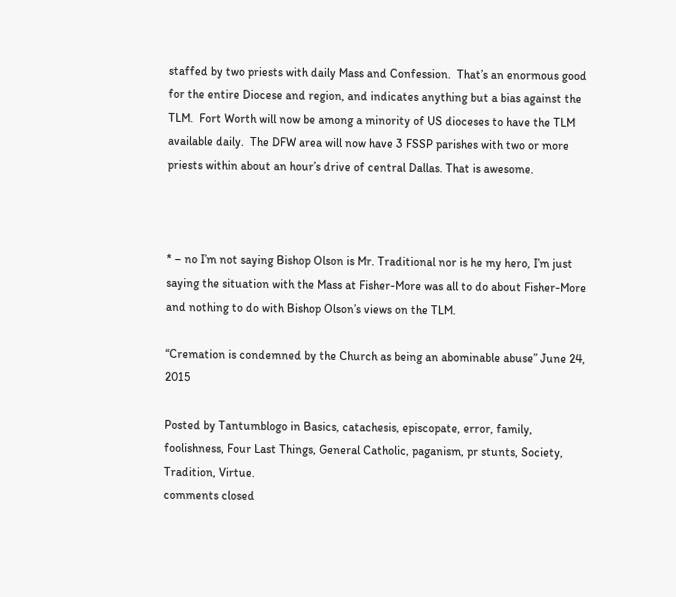staffed by two priests with daily Mass and Confession.  That’s an enormous good for the entire Diocese and region, and indicates anything but a bias against the TLM.  Fort Worth will now be among a minority of US dioceses to have the TLM available daily.  The DFW area will now have 3 FSSP parishes with two or more priests within about an hour’s drive of central Dallas. That is awesome.



* – no I’m not saying Bishop Olson is Mr. Traditional nor is he my hero, I’m just saying the situation with the Mass at Fisher-More was all to do about Fisher-More and nothing to do with Bishop Olson’s views on the TLM.

“Cremation is condemned by the Church as being an abominable abuse” June 24, 2015

Posted by Tantumblogo in Basics, catachesis, episcopate, error, family, foolishness, Four Last Things, General Catholic, paganism, pr stunts, Society, Tradition, Virtue.
comments closed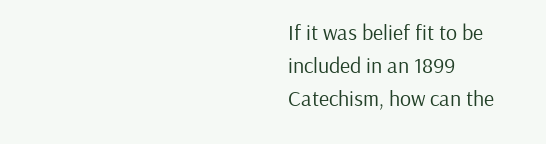If it was belief fit to be included in an 1899 Catechism, how can the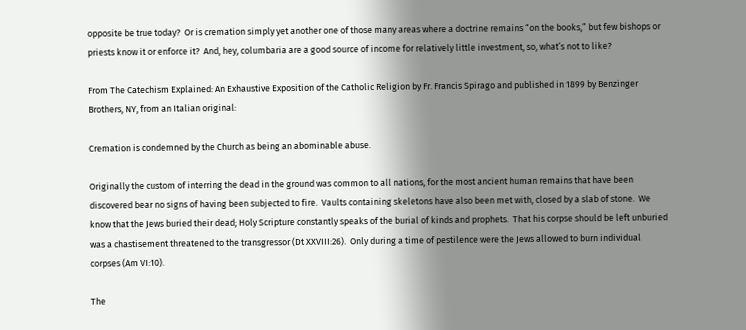opposite be true today?  Or is cremation simply yet another one of those many areas where a doctrine remains “on the books,” but few bishops or priests know it or enforce it?  And, hey, columbaria are a good source of income for relatively little investment, so, what’s not to like?

From The Catechism Explained: An Exhaustive Exposition of the Catholic Religion by Fr. Francis Spirago and published in 1899 by Benzinger Brothers, NY, from an Italian original:

Cremation is condemned by the Church as being an abominable abuse.

Originally the custom of interring the dead in the ground was common to all nations, for the most ancient human remains that have been discovered bear no signs of having been subjected to fire.  Vaults containing skeletons have also been met with, closed by a slab of stone.  We know that the Jews buried their dead; Holy Scripture constantly speaks of the burial of kinds and prophets.  That his corpse should be left unburied was a chastisement threatened to the transgressor (Dt XXVIII:26).  Only during a time of pestilence were the Jews allowed to burn individual corpses (Am VI:10).

The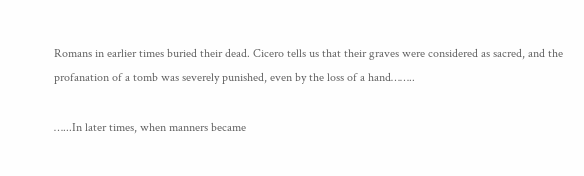Romans in earlier times buried their dead. Cicero tells us that their graves were considered as sacred, and the profanation of a tomb was severely punished, even by the loss of a hand……..

…...In later times, when manners became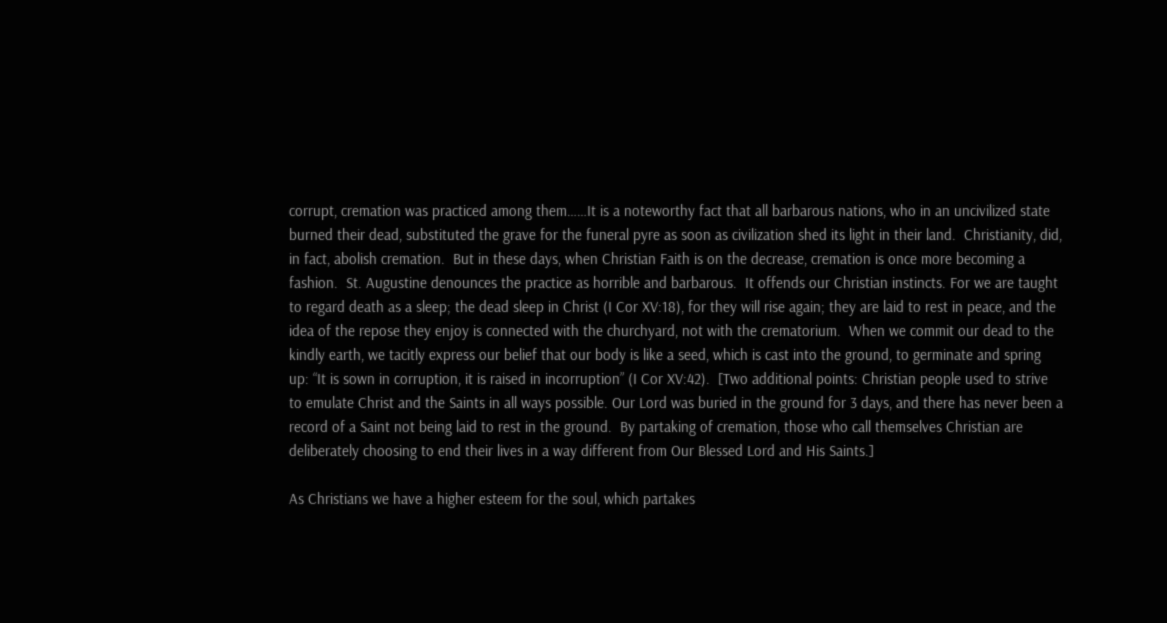corrupt, cremation was practiced among them……It is a noteworthy fact that all barbarous nations, who in an uncivilized state burned their dead, substituted the grave for the funeral pyre as soon as civilization shed its light in their land.  Christianity, did, in fact, abolish cremation.  But in these days, when Christian Faith is on the decrease, cremation is once more becoming a fashion.  St. Augustine denounces the practice as horrible and barbarous.  It offends our Christian instincts. For we are taught to regard death as a sleep; the dead sleep in Christ (I Cor XV:18), for they will rise again; they are laid to rest in peace, and the idea of the repose they enjoy is connected with the churchyard, not with the crematorium.  When we commit our dead to the kindly earth, we tacitly express our belief that our body is like a seed, which is cast into the ground, to germinate and spring up: “It is sown in corruption, it is raised in incorruption” (I Cor XV:42).  [Two additional points: Christian people used to strive to emulate Christ and the Saints in all ways possible. Our Lord was buried in the ground for 3 days, and there has never been a record of a Saint not being laid to rest in the ground.  By partaking of cremation, those who call themselves Christian are deliberately choosing to end their lives in a way different from Our Blessed Lord and His Saints.]

As Christians we have a higher esteem for the soul, which partakes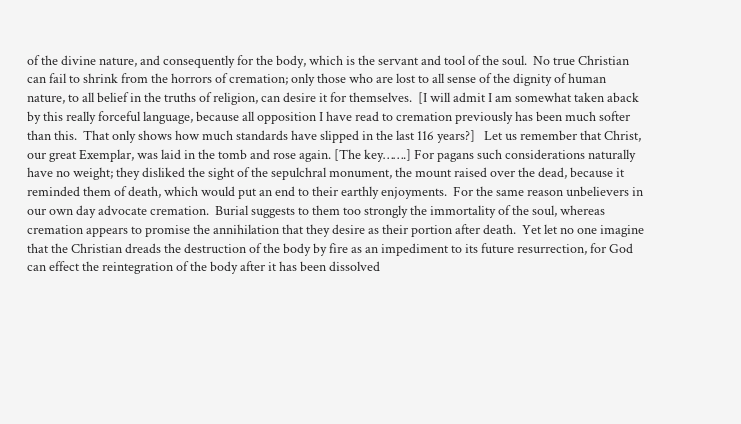of the divine nature, and consequently for the body, which is the servant and tool of the soul.  No true Christian can fail to shrink from the horrors of cremation; only those who are lost to all sense of the dignity of human nature, to all belief in the truths of religion, can desire it for themselves.  [I will admit I am somewhat taken aback by this really forceful language, because all opposition I have read to cremation previously has been much softer than this.  That only shows how much standards have slipped in the last 116 years?]   Let us remember that Christ, our great Exemplar, was laid in the tomb and rose again. [The key…….] For pagans such considerations naturally have no weight; they disliked the sight of the sepulchral monument, the mount raised over the dead, because it reminded them of death, which would put an end to their earthly enjoyments.  For the same reason unbelievers in our own day advocate cremation.  Burial suggests to them too strongly the immortality of the soul, whereas cremation appears to promise the annihilation that they desire as their portion after death.  Yet let no one imagine that the Christian dreads the destruction of the body by fire as an impediment to its future resurrection, for God can effect the reintegration of the body after it has been dissolved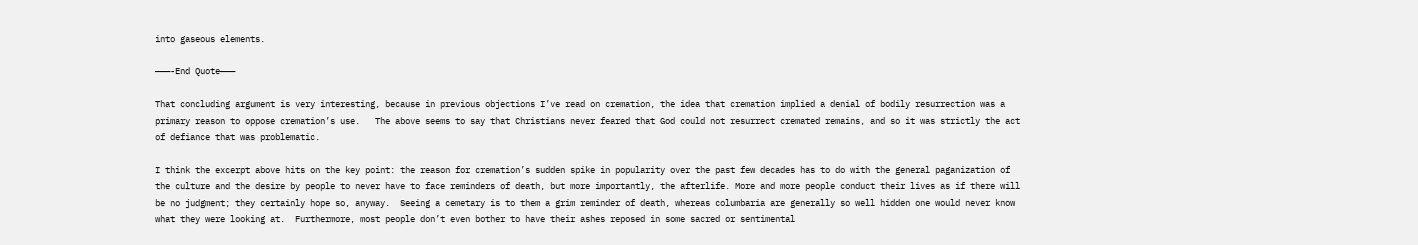into gaseous elements.

———-End Quote———

That concluding argument is very interesting, because in previous objections I’ve read on cremation, the idea that cremation implied a denial of bodily resurrection was a primary reason to oppose cremation’s use.   The above seems to say that Christians never feared that God could not resurrect cremated remains, and so it was strictly the act of defiance that was problematic.

I think the excerpt above hits on the key point: the reason for cremation’s sudden spike in popularity over the past few decades has to do with the general paganization of the culture and the desire by people to never have to face reminders of death, but more importantly, the afterlife. More and more people conduct their lives as if there will be no judgment; they certainly hope so, anyway.  Seeing a cemetary is to them a grim reminder of death, whereas columbaria are generally so well hidden one would never know what they were looking at.  Furthermore, most people don’t even bother to have their ashes reposed in some sacred or sentimental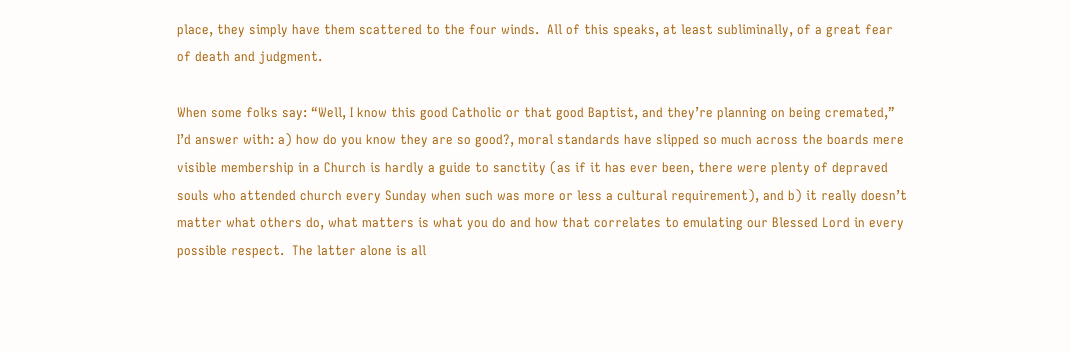place, they simply have them scattered to the four winds.  All of this speaks, at least subliminally, of a great fear of death and judgment.

When some folks say: “Well, I know this good Catholic or that good Baptist, and they’re planning on being cremated,” I’d answer with: a) how do you know they are so good?, moral standards have slipped so much across the boards mere visible membership in a Church is hardly a guide to sanctity (as if it has ever been, there were plenty of depraved souls who attended church every Sunday when such was more or less a cultural requirement), and b) it really doesn’t matter what others do, what matters is what you do and how that correlates to emulating our Blessed Lord in every possible respect.  The latter alone is all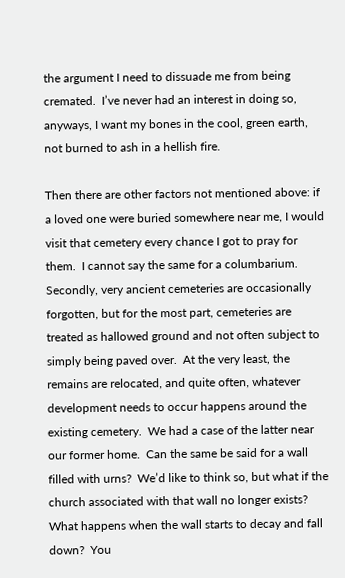the argument I need to dissuade me from being cremated.  I’ve never had an interest in doing so, anyways, I want my bones in the cool, green earth, not burned to ash in a hellish fire.

Then there are other factors not mentioned above: if a loved one were buried somewhere near me, I would visit that cemetery every chance I got to pray for them.  I cannot say the same for a columbarium.  Secondly, very ancient cemeteries are occasionally forgotten, but for the most part, cemeteries are treated as hallowed ground and not often subject to simply being paved over.  At the very least, the remains are relocated, and quite often, whatever development needs to occur happens around the existing cemetery.  We had a case of the latter near our former home.  Can the same be said for a wall filled with urns?  We’d like to think so, but what if the church associated with that wall no longer exists?  What happens when the wall starts to decay and fall down?  You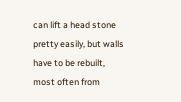can lift a head stone pretty easily, but walls have to be rebuilt, most often from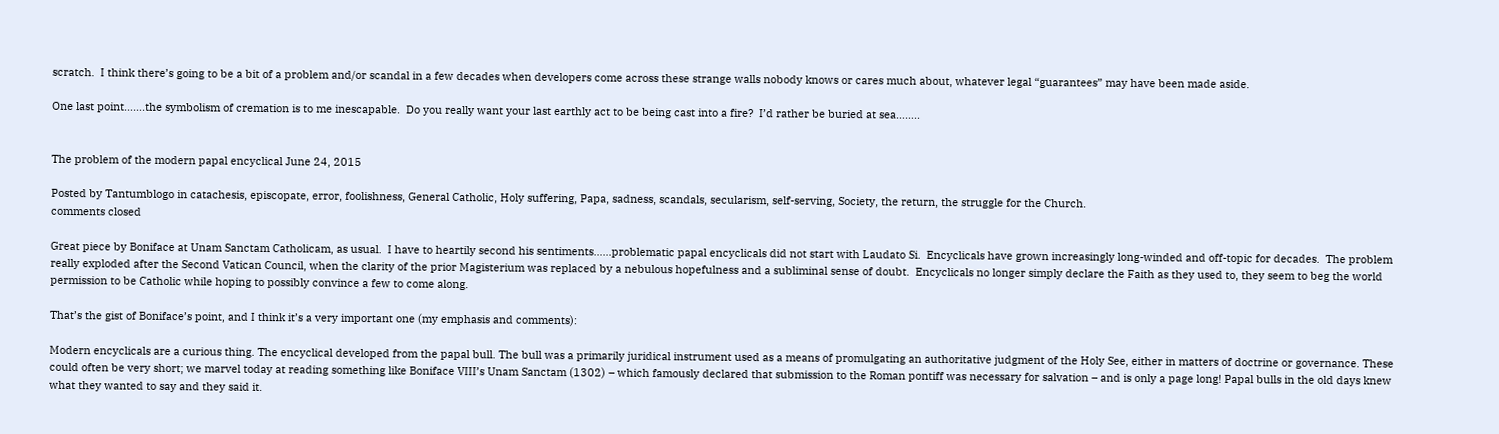scratch.  I think there’s going to be a bit of a problem and/or scandal in a few decades when developers come across these strange walls nobody knows or cares much about, whatever legal “guarantees” may have been made aside.

One last point…….the symbolism of cremation is to me inescapable.  Do you really want your last earthly act to be being cast into a fire?  I’d rather be buried at sea……..


The problem of the modern papal encyclical June 24, 2015

Posted by Tantumblogo in catachesis, episcopate, error, foolishness, General Catholic, Holy suffering, Papa, sadness, scandals, secularism, self-serving, Society, the return, the struggle for the Church.
comments closed

Great piece by Boniface at Unam Sanctam Catholicam, as usual.  I have to heartily second his sentiments……problematic papal encyclicals did not start with Laudato Si.  Encyclicals have grown increasingly long-winded and off-topic for decades.  The problem really exploded after the Second Vatican Council, when the clarity of the prior Magisterium was replaced by a nebulous hopefulness and a subliminal sense of doubt.  Encyclicals no longer simply declare the Faith as they used to, they seem to beg the world permission to be Catholic while hoping to possibly convince a few to come along.

That’s the gist of Boniface’s point, and I think it’s a very important one (my emphasis and comments):

Modern encyclicals are a curious thing. The encyclical developed from the papal bull. The bull was a primarily juridical instrument used as a means of promulgating an authoritative judgment of the Holy See, either in matters of doctrine or governance. These could often be very short; we marvel today at reading something like Boniface VIII’s Unam Sanctam (1302) – which famously declared that submission to the Roman pontiff was necessary for salvation – and is only a page long! Papal bulls in the old days knew what they wanted to say and they said it.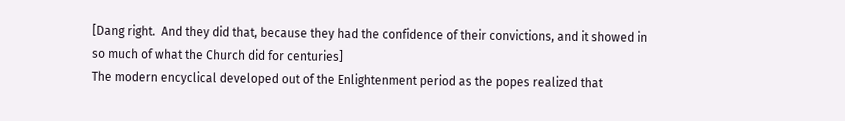[Dang right.  And they did that, because they had the confidence of their convictions, and it showed in so much of what the Church did for centuries]
The modern encyclical developed out of the Enlightenment period as the popes realized that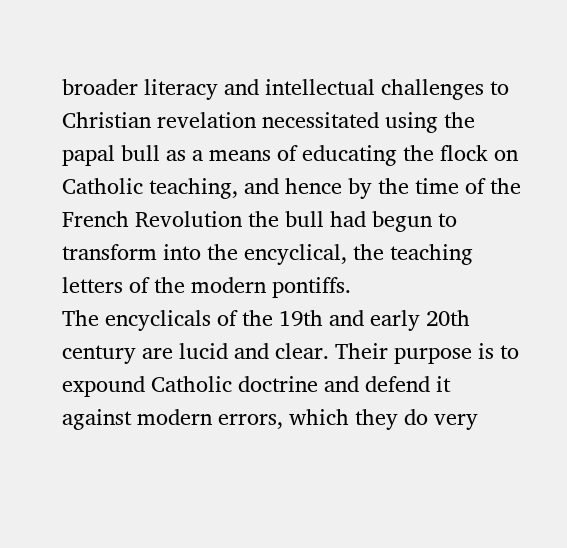broader literacy and intellectual challenges to Christian revelation necessitated using the papal bull as a means of educating the flock on Catholic teaching, and hence by the time of the French Revolution the bull had begun to transform into the encyclical, the teaching letters of the modern pontiffs.
The encyclicals of the 19th and early 20th century are lucid and clear. Their purpose is to expound Catholic doctrine and defend it against modern errors, which they do very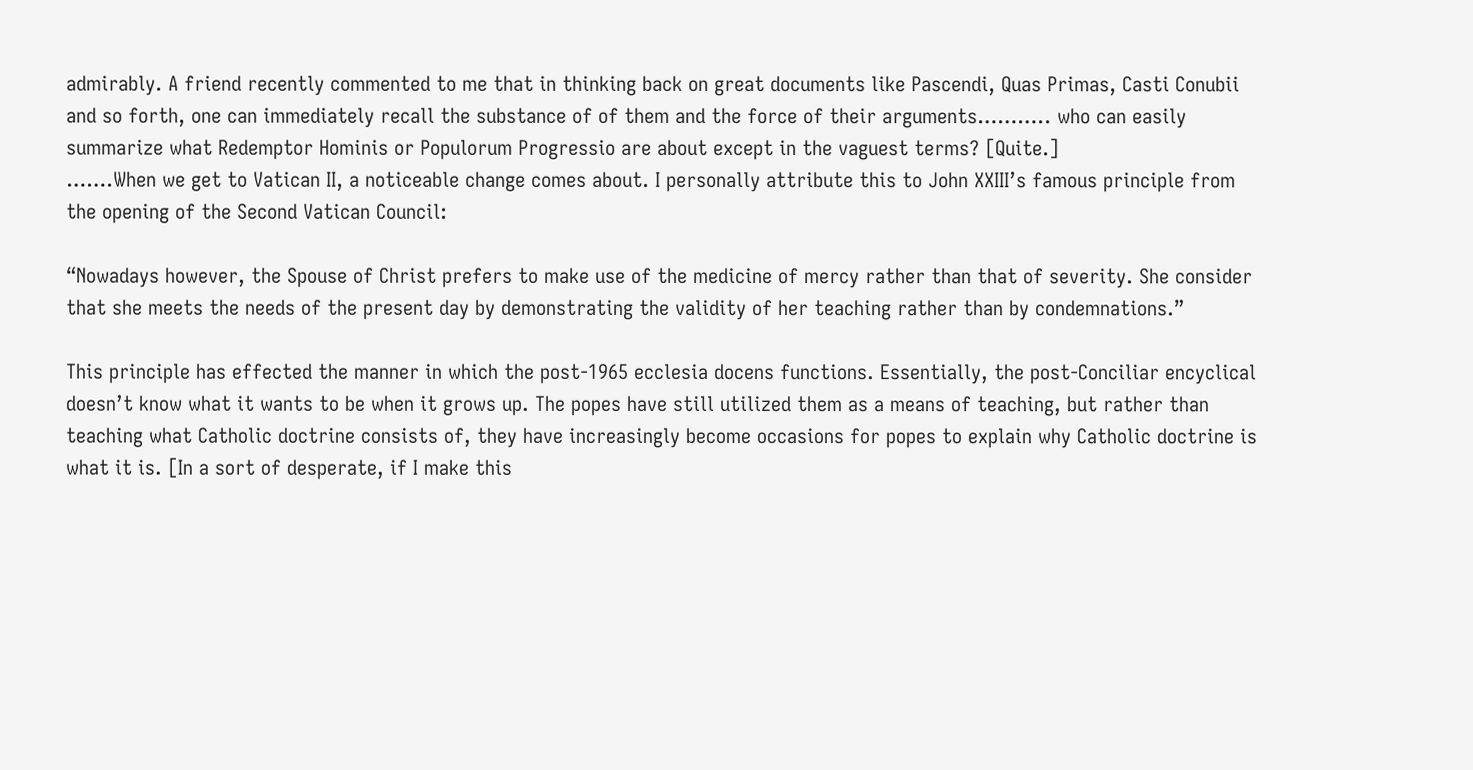admirably. A friend recently commented to me that in thinking back on great documents like Pascendi, Quas Primas, Casti Conubii and so forth, one can immediately recall the substance of of them and the force of their arguments……….. who can easily summarize what Redemptor Hominis or Populorum Progressio are about except in the vaguest terms? [Quite.]
…….When we get to Vatican II, a noticeable change comes about. I personally attribute this to John XXIII’s famous principle from the opening of the Second Vatican Council:

“Nowadays however, the Spouse of Christ prefers to make use of the medicine of mercy rather than that of severity. She consider that she meets the needs of the present day by demonstrating the validity of her teaching rather than by condemnations.”

This principle has effected the manner in which the post-1965 ecclesia docens functions. Essentially, the post-Conciliar encyclical doesn’t know what it wants to be when it grows up. The popes have still utilized them as a means of teaching, but rather than teaching what Catholic doctrine consists of, they have increasingly become occasions for popes to explain why Catholic doctrine is what it is. [In a sort of desperate, if I make this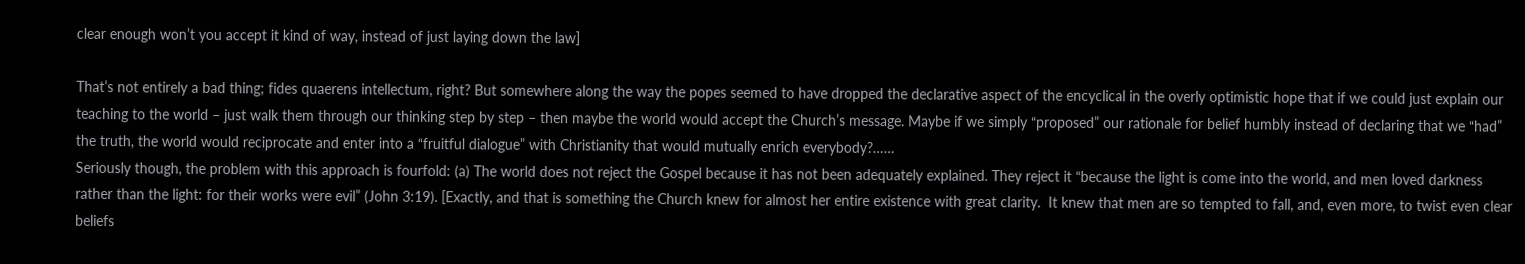clear enough won’t you accept it kind of way, instead of just laying down the law]

That’s not entirely a bad thing; fides quaerens intellectum, right? But somewhere along the way the popes seemed to have dropped the declarative aspect of the encyclical in the overly optimistic hope that if we could just explain our teaching to the world – just walk them through our thinking step by step – then maybe the world would accept the Church’s message. Maybe if we simply “proposed” our rationale for belief humbly instead of declaring that we “had” the truth, the world would reciprocate and enter into a “fruitful dialogue” with Christianity that would mutually enrich everybody?……
Seriously though, the problem with this approach is fourfold: (a) The world does not reject the Gospel because it has not been adequately explained. They reject it “because the light is come into the world, and men loved darkness rather than the light: for their works were evil” (John 3:19). [Exactly, and that is something the Church knew for almost her entire existence with great clarity.  It knew that men are so tempted to fall, and, even more, to twist even clear beliefs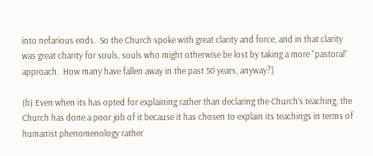into nefarious ends.  So the Church spoke with great clarity and force, and in that clarity was great charity for souls, souls who might otherwise be lost by taking a more “pastoral” approach.  How many have fallen away in the past 50 years, anyway?]

(b) Even when its has opted for explaining rather than declaring the Church’s teaching, the Church has done a poor job of it because it has chosen to explain its teachings in terms of humanist phenomenology rather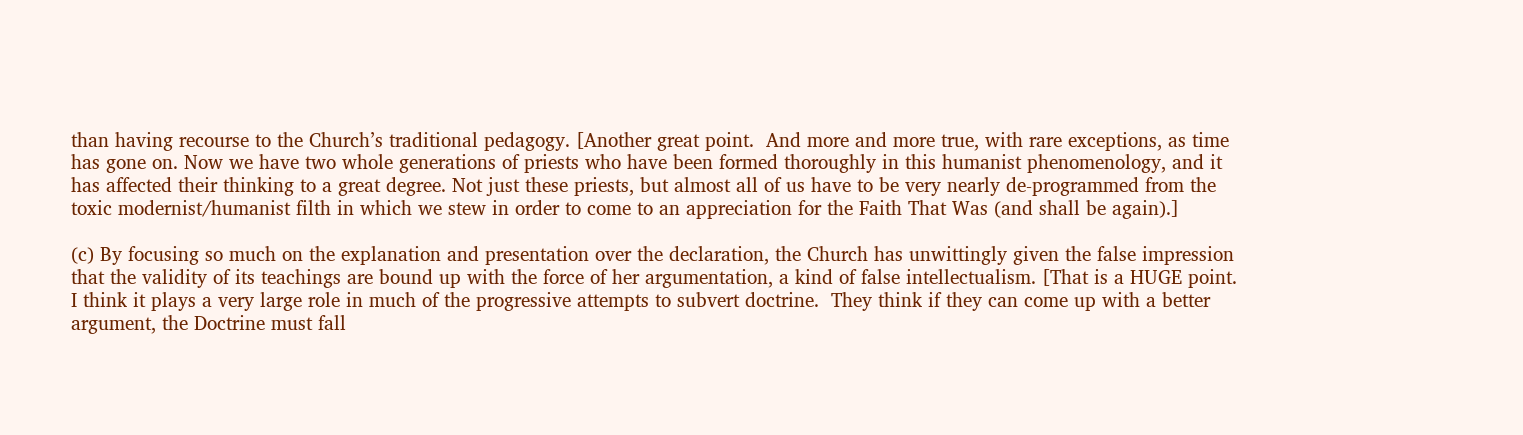than having recourse to the Church’s traditional pedagogy. [Another great point.  And more and more true, with rare exceptions, as time has gone on. Now we have two whole generations of priests who have been formed thoroughly in this humanist phenomenology, and it has affected their thinking to a great degree. Not just these priests, but almost all of us have to be very nearly de-programmed from the toxic modernist/humanist filth in which we stew in order to come to an appreciation for the Faith That Was (and shall be again).]

(c) By focusing so much on the explanation and presentation over the declaration, the Church has unwittingly given the false impression that the validity of its teachings are bound up with the force of her argumentation, a kind of false intellectualism. [That is a HUGE point.  I think it plays a very large role in much of the progressive attempts to subvert doctrine.  They think if they can come up with a better argument, the Doctrine must fall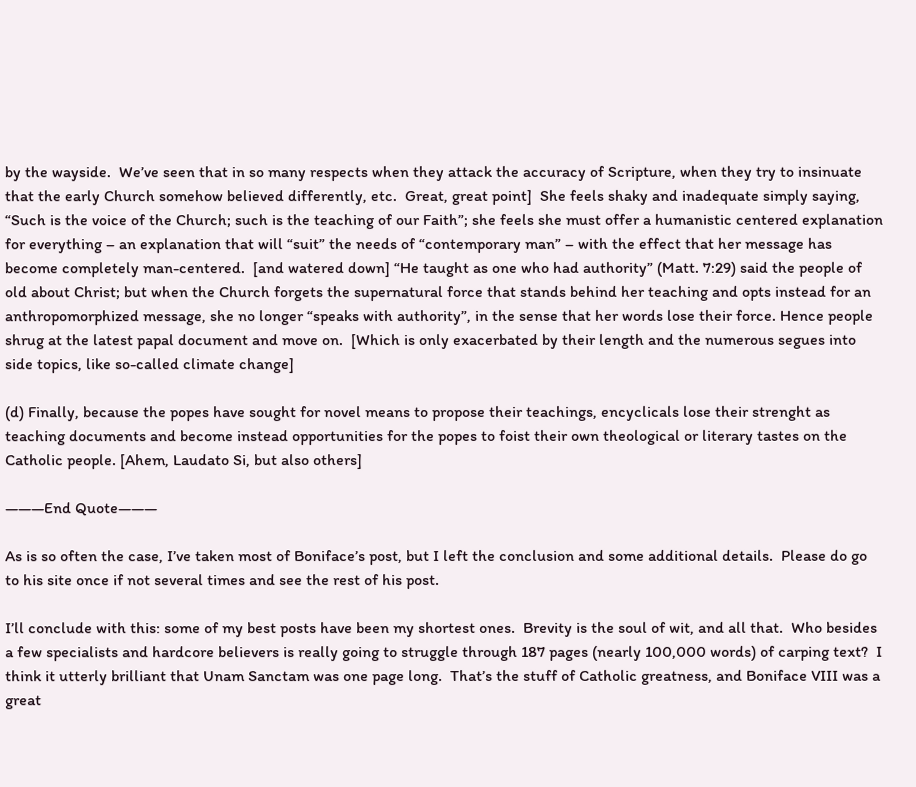by the wayside.  We’ve seen that in so many respects when they attack the accuracy of Scripture, when they try to insinuate that the early Church somehow believed differently, etc.  Great, great point]  She feels shaky and inadequate simply saying, “Such is the voice of the Church; such is the teaching of our Faith”; she feels she must offer a humanistic centered explanation for everything – an explanation that will “suit” the needs of “contemporary man” – with the effect that her message has become completely man-centered.  [and watered down] “He taught as one who had authority” (Matt. 7:29) said the people of old about Christ; but when the Church forgets the supernatural force that stands behind her teaching and opts instead for an anthropomorphized message, she no longer “speaks with authority”, in the sense that her words lose their force. Hence people shrug at the latest papal document and move on.  [Which is only exacerbated by their length and the numerous segues into side topics, like so-called climate change]

(d) Finally, because the popes have sought for novel means to propose their teachings, encyclicals lose their strenght as teaching documents and become instead opportunities for the popes to foist their own theological or literary tastes on the Catholic people. [Ahem, Laudato Si, but also others]

———End Quote———

As is so often the case, I’ve taken most of Boniface’s post, but I left the conclusion and some additional details.  Please do go to his site once if not several times and see the rest of his post.

I’ll conclude with this: some of my best posts have been my shortest ones.  Brevity is the soul of wit, and all that.  Who besides a few specialists and hardcore believers is really going to struggle through 187 pages (nearly 100,000 words) of carping text?  I think it utterly brilliant that Unam Sanctam was one page long.  That’s the stuff of Catholic greatness, and Boniface VIII was a great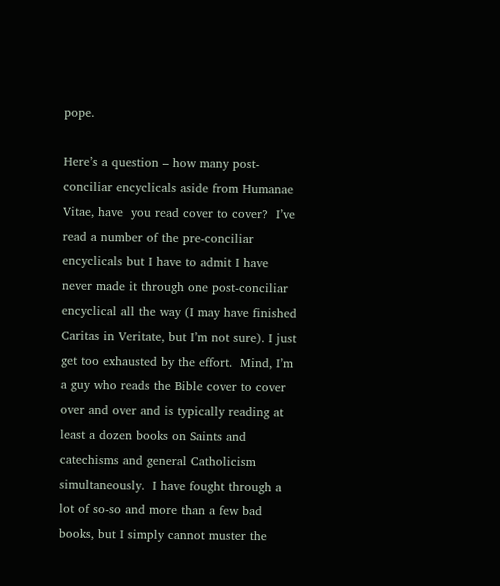pope.

Here’s a question – how many post-conciliar encyclicals aside from Humanae Vitae, have  you read cover to cover?  I’ve read a number of the pre-conciliar encyclicals but I have to admit I have never made it through one post-conciliar encyclical all the way (I may have finished Caritas in Veritate, but I’m not sure). I just get too exhausted by the effort.  Mind, I’m a guy who reads the Bible cover to cover over and over and is typically reading at least a dozen books on Saints and catechisms and general Catholicism simultaneously.  I have fought through a lot of so-so and more than a few bad books, but I simply cannot muster the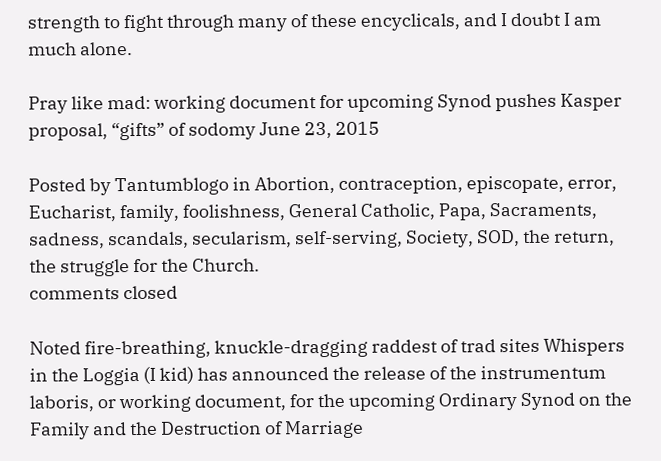strength to fight through many of these encyclicals, and I doubt I am much alone.

Pray like mad: working document for upcoming Synod pushes Kasper proposal, “gifts” of sodomy June 23, 2015

Posted by Tantumblogo in Abortion, contraception, episcopate, error, Eucharist, family, foolishness, General Catholic, Papa, Sacraments, sadness, scandals, secularism, self-serving, Society, SOD, the return, the struggle for the Church.
comments closed

Noted fire-breathing, knuckle-dragging raddest of trad sites Whispers in the Loggia (I kid) has announced the release of the instrumentum laboris, or working document, for the upcoming Ordinary Synod on the Family and the Destruction of Marriage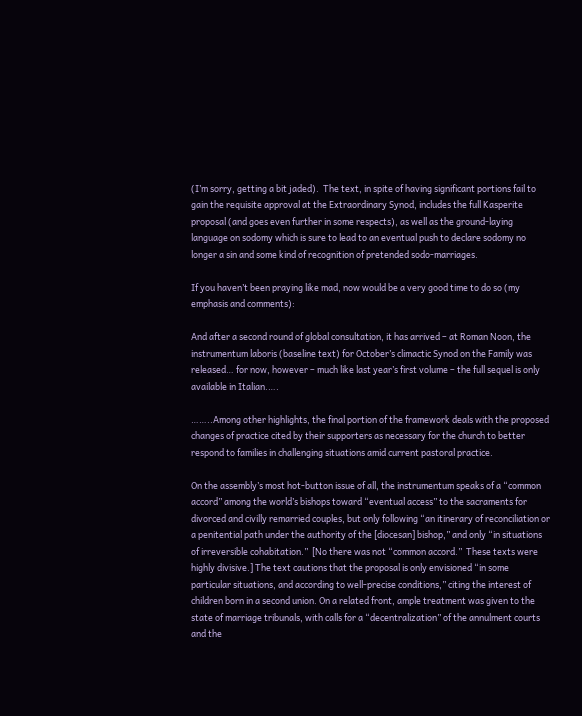(I’m sorry, getting a bit jaded).  The text, in spite of having significant portions fail to gain the requisite approval at the Extraordinary Synod, includes the full Kasperite proposal (and goes even further in some respects), as well as the ground-laying language on sodomy which is sure to lead to an eventual push to declare sodomy no longer a sin and some kind of recognition of pretended sodo-marriages.

If you haven’t been praying like mad, now would be a very good time to do so (my emphasis and comments):

And after a second round of global consultation, it has arrived – at Roman Noon, the instrumentum laboris (baseline text) for October’s climactic Synod on the Family was released… for now, however – much like last year’s first volume – the full sequel is only available in Italian.….

……..Among other highlights, the final portion of the framework deals with the proposed changes of practice cited by their supporters as necessary for the church to better respond to families in challenging situations amid current pastoral practice.

On the assembly’s most hot-button issue of all, the instrumentum speaks of a “common accord” among the world’s bishops toward “eventual access” to the sacraments for divorced and civilly remarried couples, but only following “an itinerary of reconciliation or a penitential path under the authority of the [diocesan] bishop,” and only “in situations of irreversible cohabitation.”  [No there was not “common accord.”  These texts were highly divisive.] The text cautions that the proposal is only envisioned “in some particular situations, and according to well-precise conditions,” citing the interest of children born in a second union. On a related front, ample treatment was given to the state of marriage tribunals, with calls for a “decentralization” of the annulment courts and the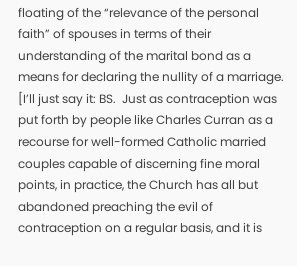floating of the “relevance of the personal faith” of spouses in terms of their understanding of the marital bond as a means for declaring the nullity of a marriage. [I’ll just say it: BS.  Just as contraception was put forth by people like Charles Curran as a recourse for well-formed Catholic married couples capable of discerning fine moral points, in practice, the Church has all but abandoned preaching the evil of contraception on a regular basis, and it is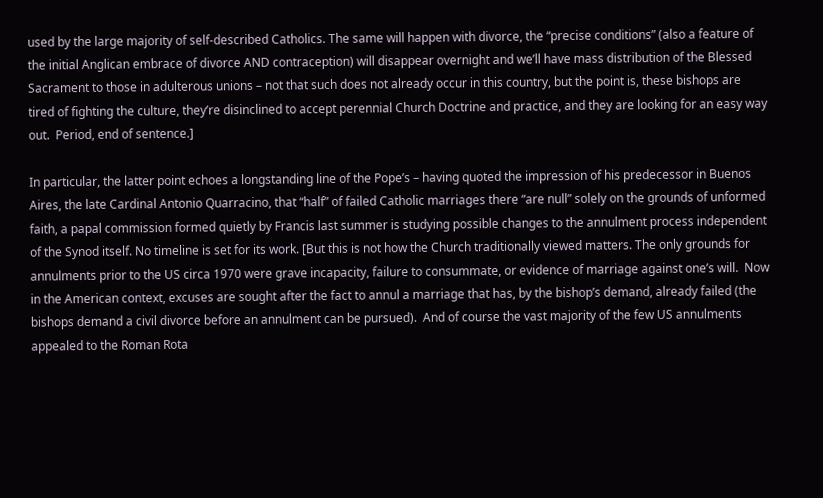used by the large majority of self-described Catholics. The same will happen with divorce, the “precise conditions” (also a feature of the initial Anglican embrace of divorce AND contraception) will disappear overnight and we’ll have mass distribution of the Blessed Sacrament to those in adulterous unions – not that such does not already occur in this country, but the point is, these bishops are tired of fighting the culture, they’re disinclined to accept perennial Church Doctrine and practice, and they are looking for an easy way out.  Period, end of sentence.]

In particular, the latter point echoes a longstanding line of the Pope’s – having quoted the impression of his predecessor in Buenos Aires, the late Cardinal Antonio Quarracino, that “half” of failed Catholic marriages there “are null” solely on the grounds of unformed faith, a papal commission formed quietly by Francis last summer is studying possible changes to the annulment process independent of the Synod itself. No timeline is set for its work. [But this is not how the Church traditionally viewed matters. The only grounds for annulments prior to the US circa 1970 were grave incapacity, failure to consummate, or evidence of marriage against one’s will.  Now in the American context, excuses are sought after the fact to annul a marriage that has, by the bishop’s demand, already failed (the bishops demand a civil divorce before an annulment can be pursued).  And of course the vast majority of the few US annulments appealed to the Roman Rota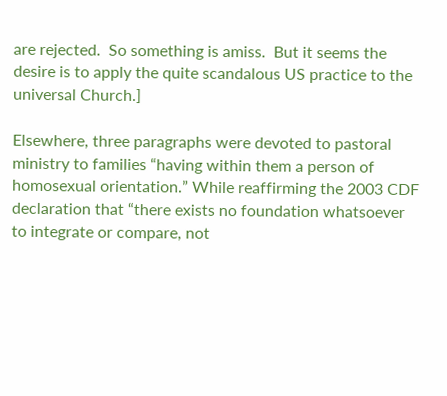are rejected.  So something is amiss.  But it seems the desire is to apply the quite scandalous US practice to the universal Church.]

Elsewhere, three paragraphs were devoted to pastoral ministry to families “having within them a person of homosexual orientation.” While reaffirming the 2003 CDF declaration that “there exists no foundation whatsoever to integrate or compare, not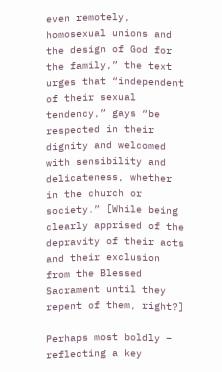even remotely, homosexual unions and the design of God for the family,” the text urges that “independent of their sexual tendency,” gays “be respected in their dignity and welcomed with sensibility and delicateness, whether in the church or society.” [While being clearly apprised of the depravity of their acts and their exclusion from the Blessed Sacrament until they repent of them, right?]

Perhaps most boldly – reflecting a key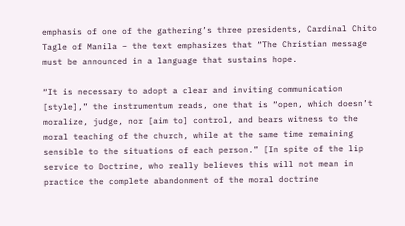emphasis of one of the gathering’s three presidents, Cardinal Chito Tagle of Manila – the text emphasizes that “The Christian message must be announced in a language that sustains hope.

“It is necessary to adopt a clear and inviting communication [style],” the instrumentum reads, one that is “open, which doesn’t moralize, judge, nor [aim to] control, and bears witness to the moral teaching of the church, while at the same time remaining sensible to the situations of each person.” [In spite of the lip service to Doctrine, who really believes this will not mean in practice the complete abandonment of the moral doctrine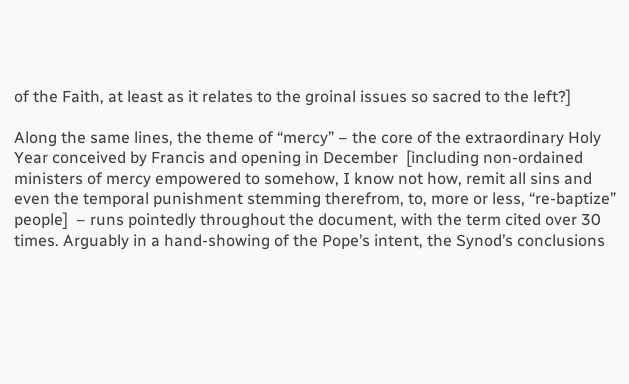of the Faith, at least as it relates to the groinal issues so sacred to the left?]

Along the same lines, the theme of “mercy” – the core of the extraordinary Holy Year conceived by Francis and opening in December  [including non-ordained ministers of mercy empowered to somehow, I know not how, remit all sins and even the temporal punishment stemming therefrom, to, more or less, “re-baptize” people]  – runs pointedly throughout the document, with the term cited over 30 times. Arguably in a hand-showing of the Pope’s intent, the Synod’s conclusions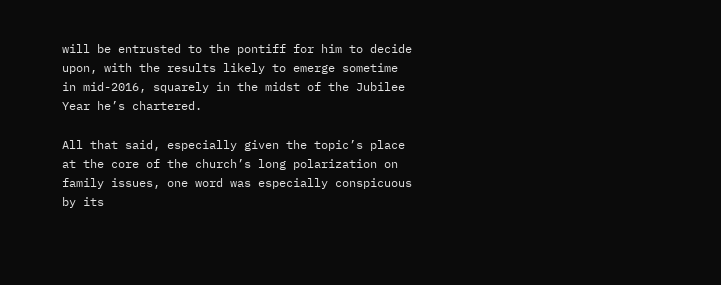will be entrusted to the pontiff for him to decide upon, with the results likely to emerge sometime in mid-2016, squarely in the midst of the Jubilee Year he’s chartered.

All that said, especially given the topic’s place at the core of the church’s long polarization on family issues, one word was especially conspicuous by its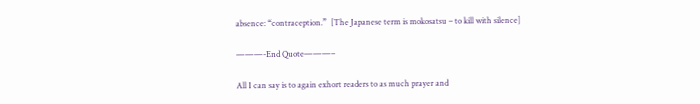absence: “contraception.”  [The Japanese term is mokosatsu – to kill with silence]

———-End Quote———–

All I can say is to again exhort readers to as much prayer and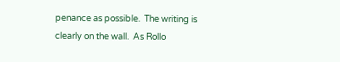penance as possible.  The writing is clearly on the wall.  As Rollo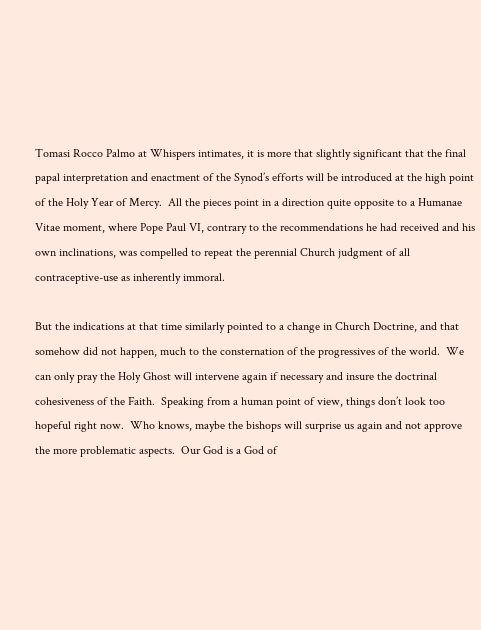Tomasi Rocco Palmo at Whispers intimates, it is more that slightly significant that the final papal interpretation and enactment of the Synod’s efforts will be introduced at the high point of the Holy Year of Mercy.  All the pieces point in a direction quite opposite to a Humanae Vitae moment, where Pope Paul VI, contrary to the recommendations he had received and his own inclinations, was compelled to repeat the perennial Church judgment of all  contraceptive-use as inherently immoral.

But the indications at that time similarly pointed to a change in Church Doctrine, and that somehow did not happen, much to the consternation of the progressives of the world.  We can only pray the Holy Ghost will intervene again if necessary and insure the doctrinal cohesiveness of the Faith.  Speaking from a human point of view, things don’t look too hopeful right now.  Who knows, maybe the bishops will surprise us again and not approve the more problematic aspects.  Our God is a God of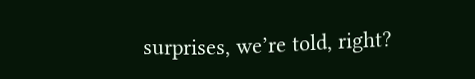surprises, we’re told, right?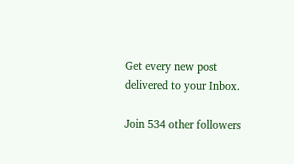Get every new post delivered to your Inbox.

Join 534 other followers